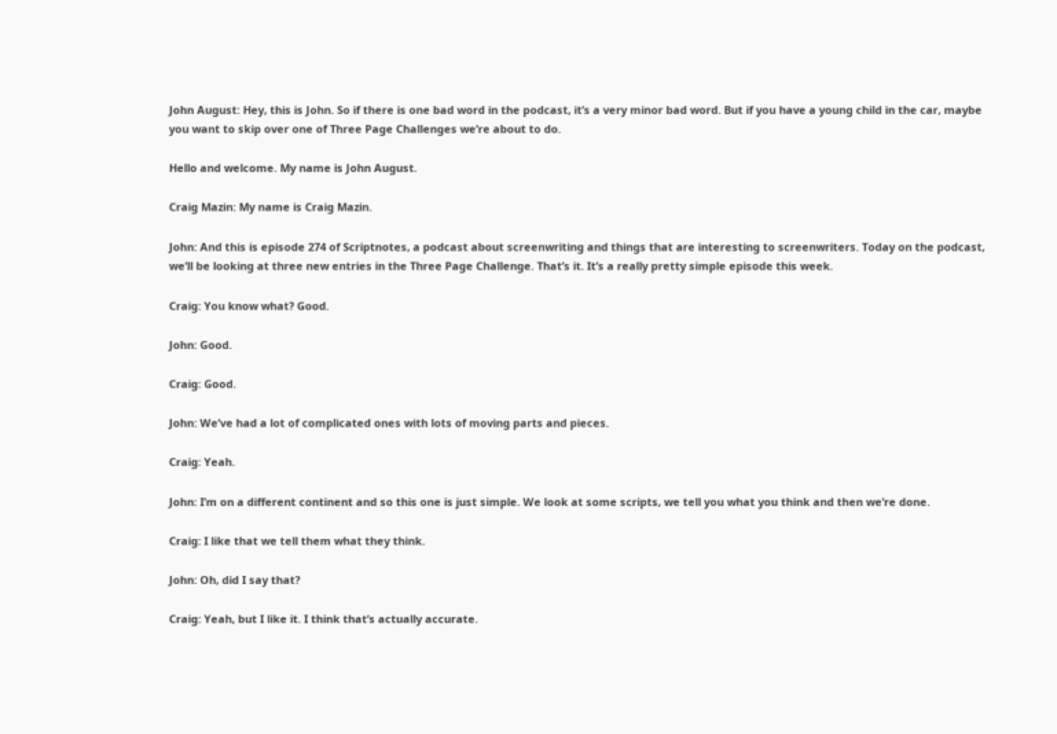John August: Hey, this is John. So if there is one bad word in the podcast, it’s a very minor bad word. But if you have a young child in the car, maybe you want to skip over one of Three Page Challenges we’re about to do.

Hello and welcome. My name is John August.

Craig Mazin: My name is Craig Mazin.

John: And this is episode 274 of Scriptnotes, a podcast about screenwriting and things that are interesting to screenwriters. Today on the podcast, we’ll be looking at three new entries in the Three Page Challenge. That’s it. It’s a really pretty simple episode this week.

Craig: You know what? Good.

John: Good.

Craig: Good.

John: We’ve had a lot of complicated ones with lots of moving parts and pieces.

Craig: Yeah.

John: I’m on a different continent and so this one is just simple. We look at some scripts, we tell you what you think and then we’re done.

Craig: I like that we tell them what they think.

John: Oh, did I say that?

Craig: Yeah, but I like it. I think that’s actually accurate.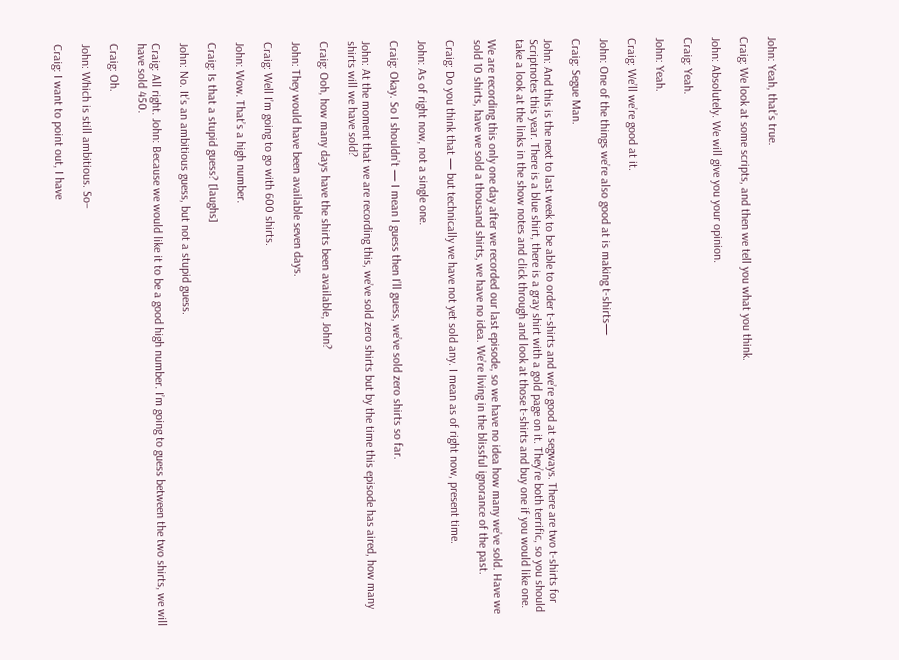John: Yeah, that’s true.

Craig: We look at some scripts, and then we tell you what you think.

John: Absolutely. We will give you your opinion.

Craig: Yeah.

John: Yeah.

Craig: We’ll we’re good at it.

John: One of the things we’re also good at is making t-shirts—

Craig: Segue Man.

John: And this is the next to last week to be able to order t-shirts and we’re good at segways. There are two t-shirts for Scriptnotes this year. There is a blue shirt, there is a gray shirt with a gold page on it. They’re both terrific, so you should take a look at the links in the show notes and click through and look at those t-shirts and buy one if you would like one.

We are recording this only one day after we recorded our last episode, so we have no idea how many we’ve sold. Have we sold 10 shirts, have we sold a thousand shirts, we have no idea. We’re living in the blissful ignorance of the past.

Craig: Do you think that — but technically we have not yet sold any. I mean as of right now, present time.

John: As of right now, not a single one.

Craig: Okay. So I shouldn’t — I mean I guess then I’ll guess, we’ve sold zero shirts so far.

John: At the moment that we are recording this, we’ve sold zero shirts but by the time this episode has aired, how many shirts will we have sold?

Craig: Ooh, how many days have the shirts been available, John?

John: They would have been available seven days.

Craig: Well I’m going to go with 600 shirts.

John: Wow. That’s a high number.

Craig: Is that a stupid guess? [laughs]

John: No. It’s an ambitious guess, but not a stupid guess.

Craig: All right. John: Because we would like it to be a good high number. I’m going to guess between the two shirts, we will have sold 450.

Craig: Oh.

John: Which is still ambitious. So–

Craig: I want to point out, I have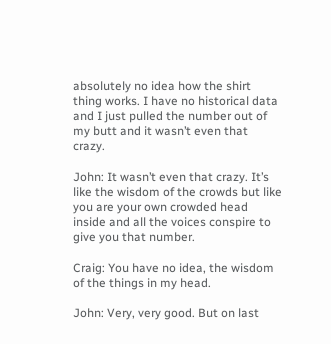absolutely no idea how the shirt thing works. I have no historical data and I just pulled the number out of my butt and it wasn’t even that crazy.

John: It wasn’t even that crazy. It’s like the wisdom of the crowds but like you are your own crowded head inside and all the voices conspire to give you that number.

Craig: You have no idea, the wisdom of the things in my head.

John: Very, very good. But on last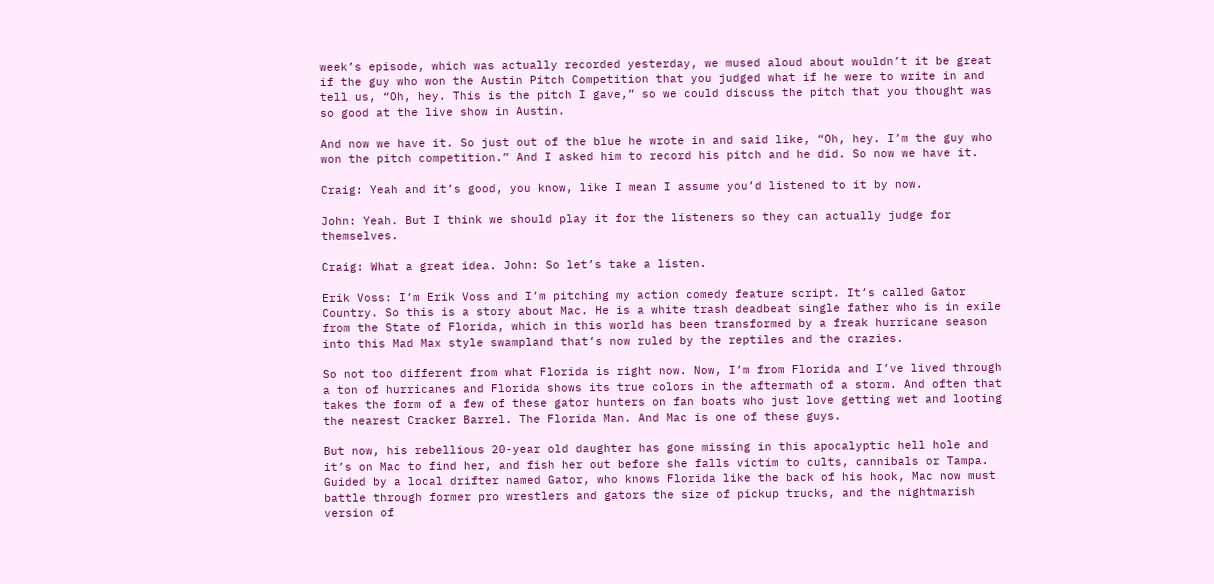week’s episode, which was actually recorded yesterday, we mused aloud about wouldn’t it be great if the guy who won the Austin Pitch Competition that you judged what if he were to write in and tell us, “Oh, hey. This is the pitch I gave,” so we could discuss the pitch that you thought was so good at the live show in Austin.

And now we have it. So just out of the blue he wrote in and said like, “Oh, hey. I’m the guy who won the pitch competition.” And I asked him to record his pitch and he did. So now we have it.

Craig: Yeah and it’s good, you know, like I mean I assume you’d listened to it by now.

John: Yeah. But I think we should play it for the listeners so they can actually judge for themselves.

Craig: What a great idea. John: So let’s take a listen.

Erik Voss: I’m Erik Voss and I’m pitching my action comedy feature script. It’s called Gator Country. So this is a story about Mac. He is a white trash deadbeat single father who is in exile from the State of Florida, which in this world has been transformed by a freak hurricane season into this Mad Max style swampland that’s now ruled by the reptiles and the crazies.

So not too different from what Florida is right now. Now, I’m from Florida and I’ve lived through a ton of hurricanes and Florida shows its true colors in the aftermath of a storm. And often that takes the form of a few of these gator hunters on fan boats who just love getting wet and looting the nearest Cracker Barrel. The Florida Man. And Mac is one of these guys.

But now, his rebellious 20-year old daughter has gone missing in this apocalyptic hell hole and it’s on Mac to find her, and fish her out before she falls victim to cults, cannibals or Tampa. Guided by a local drifter named Gator, who knows Florida like the back of his hook, Mac now must battle through former pro wrestlers and gators the size of pickup trucks, and the nightmarish version of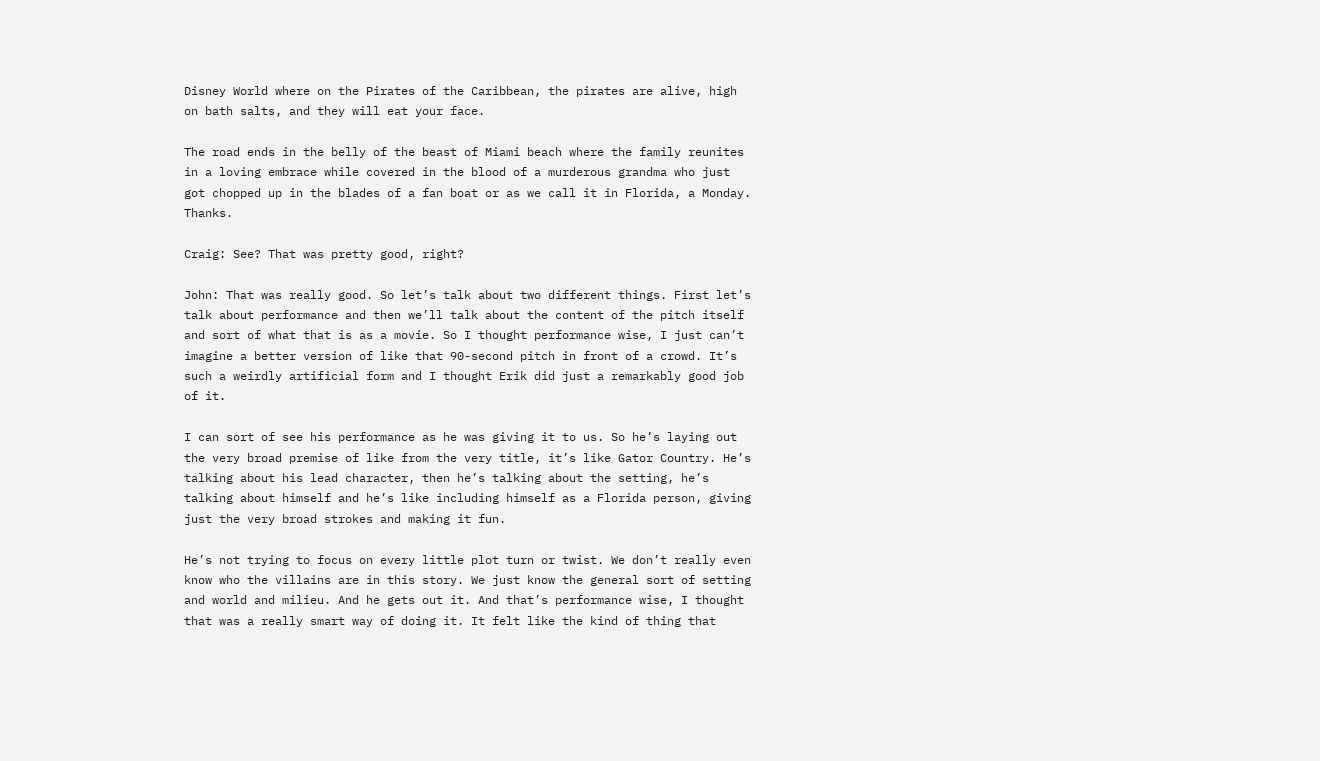Disney World where on the Pirates of the Caribbean, the pirates are alive, high on bath salts, and they will eat your face.

The road ends in the belly of the beast of Miami beach where the family reunites in a loving embrace while covered in the blood of a murderous grandma who just got chopped up in the blades of a fan boat or as we call it in Florida, a Monday. Thanks.

Craig: See? That was pretty good, right?

John: That was really good. So let’s talk about two different things. First let’s talk about performance and then we’ll talk about the content of the pitch itself and sort of what that is as a movie. So I thought performance wise, I just can’t imagine a better version of like that 90-second pitch in front of a crowd. It’s such a weirdly artificial form and I thought Erik did just a remarkably good job of it.

I can sort of see his performance as he was giving it to us. So he’s laying out the very broad premise of like from the very title, it’s like Gator Country. He’s talking about his lead character, then he’s talking about the setting, he’s talking about himself and he’s like including himself as a Florida person, giving just the very broad strokes and making it fun.

He’s not trying to focus on every little plot turn or twist. We don’t really even know who the villains are in this story. We just know the general sort of setting and world and milieu. And he gets out it. And that’s performance wise, I thought that was a really smart way of doing it. It felt like the kind of thing that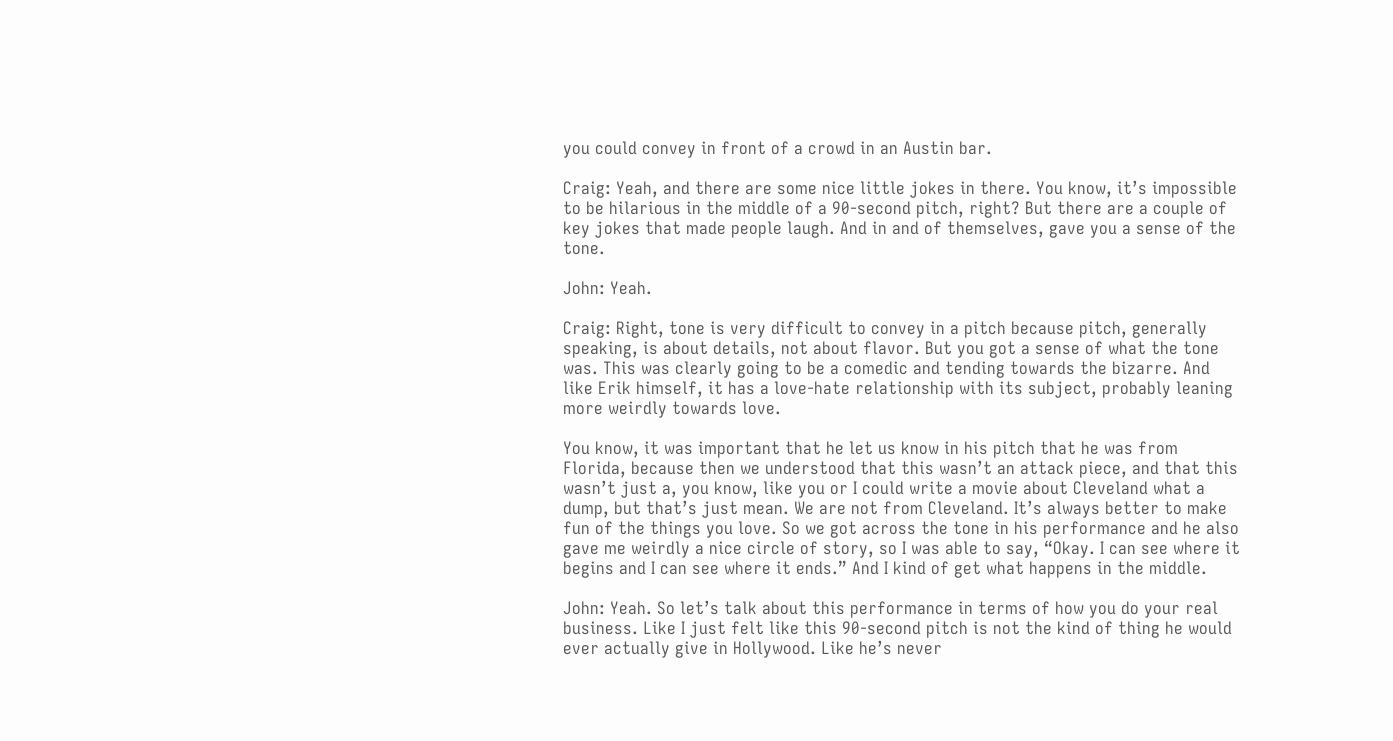you could convey in front of a crowd in an Austin bar.

Craig: Yeah, and there are some nice little jokes in there. You know, it’s impossible to be hilarious in the middle of a 90-second pitch, right? But there are a couple of key jokes that made people laugh. And in and of themselves, gave you a sense of the tone.

John: Yeah.

Craig: Right, tone is very difficult to convey in a pitch because pitch, generally speaking, is about details, not about flavor. But you got a sense of what the tone was. This was clearly going to be a comedic and tending towards the bizarre. And like Erik himself, it has a love-hate relationship with its subject, probably leaning more weirdly towards love.

You know, it was important that he let us know in his pitch that he was from Florida, because then we understood that this wasn’t an attack piece, and that this wasn’t just a, you know, like you or I could write a movie about Cleveland what a dump, but that’s just mean. We are not from Cleveland. It’s always better to make fun of the things you love. So we got across the tone in his performance and he also gave me weirdly a nice circle of story, so I was able to say, “Okay. I can see where it begins and I can see where it ends.” And I kind of get what happens in the middle.

John: Yeah. So let’s talk about this performance in terms of how you do your real business. Like I just felt like this 90-second pitch is not the kind of thing he would ever actually give in Hollywood. Like he’s never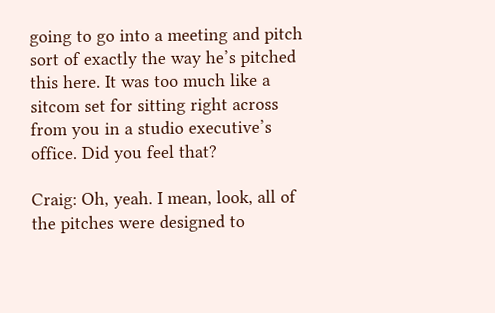going to go into a meeting and pitch sort of exactly the way he’s pitched this here. It was too much like a sitcom set for sitting right across from you in a studio executive’s office. Did you feel that?

Craig: Oh, yeah. I mean, look, all of the pitches were designed to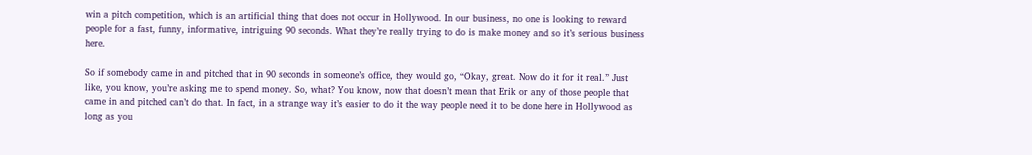win a pitch competition, which is an artificial thing that does not occur in Hollywood. In our business, no one is looking to reward people for a fast, funny, informative, intriguing 90 seconds. What they’re really trying to do is make money and so it’s serious business here.

So if somebody came in and pitched that in 90 seconds in someone’s office, they would go, “Okay, great. Now do it for it real.” Just like, you know, you’re asking me to spend money. So, what? You know, now that doesn’t mean that Erik or any of those people that came in and pitched can’t do that. In fact, in a strange way it’s easier to do it the way people need it to be done here in Hollywood as long as you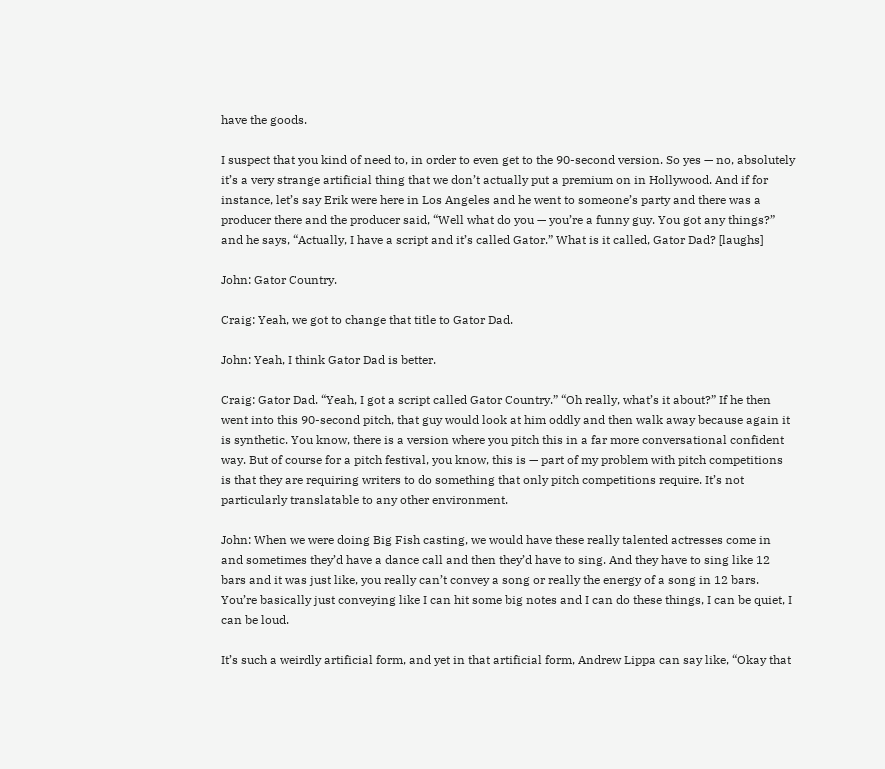have the goods.

I suspect that you kind of need to, in order to even get to the 90-second version. So yes — no, absolutely it’s a very strange artificial thing that we don’t actually put a premium on in Hollywood. And if for instance, let’s say Erik were here in Los Angeles and he went to someone’s party and there was a producer there and the producer said, “Well what do you — you’re a funny guy. You got any things?” and he says, “Actually, I have a script and it’s called Gator.” What is it called, Gator Dad? [laughs]

John: Gator Country.

Craig: Yeah, we got to change that title to Gator Dad.

John: Yeah, I think Gator Dad is better.

Craig: Gator Dad. “Yeah, I got a script called Gator Country.” “Oh really, what’s it about?” If he then went into this 90-second pitch, that guy would look at him oddly and then walk away because again it is synthetic. You know, there is a version where you pitch this in a far more conversational confident way. But of course for a pitch festival, you know, this is — part of my problem with pitch competitions is that they are requiring writers to do something that only pitch competitions require. It’s not particularly translatable to any other environment.

John: When we were doing Big Fish casting, we would have these really talented actresses come in and sometimes they’d have a dance call and then they’d have to sing. And they have to sing like 12 bars and it was just like, you really can’t convey a song or really the energy of a song in 12 bars. You’re basically just conveying like I can hit some big notes and I can do these things, I can be quiet, I can be loud.

It’s such a weirdly artificial form, and yet in that artificial form, Andrew Lippa can say like, “Okay that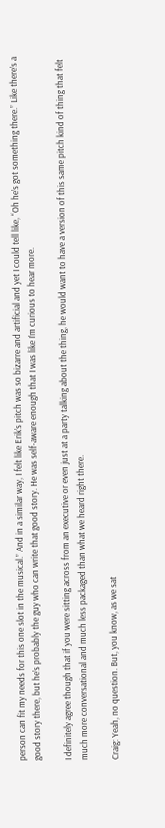person can fit my needs for this one slot in the musical.” And in a similar way, I felt like Erik’s pitch was so bizarre and artificial and yet I could tell like, “Oh he’s got something there.” Like there’s a good story there, but he’s probably the guy who can write that good story. He was self-aware enough that I was like I’m curious to hear more.

I definitely agree though that if you were sitting across from an executive or even just at a party talking about the thing, he would want to have a version of this same pitch kind of thing that felt much more conversational and much less packaged than what we heard right there.

Craig: Yeah, no question. But, you know, as we sat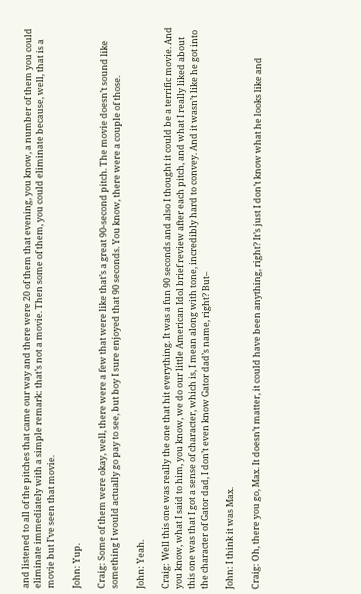and listened to all of the pitches that came our way and there were 20 of them that evening, you know, a number of them you could eliminate immediately with a simple remark: that’s not a movie. Then some of them, you could eliminate because, well, that is a movie but I’ve seen that movie.

John: Yup.

Craig: Some of them were okay, well, there were a few that were like that’s a great 90-second pitch. The movie doesn’t sound like something I would actually go pay to see, but boy I sure enjoyed that 90 seconds. You know, there were a couple of those.

John: Yeah.

Craig: Well this one was really the one that hit everything. It was a fun 90 seconds and also I thought it could be a terrific movie. And you know, what I said to him, you know, we do our little American Idol brief review after each pitch, and what I really liked about this one was that I got a sense of character, which is, I mean along with tone, incredibly hard to convey. And it wasn’t like he got into the character of Gator dad, I don’t even know Gator dad’s name, right? But–

John: I think it was Max.

Craig: Oh, there you go, Max. It doesn’t matter, it could have been anything, right? It’s just I don’t know what he looks like and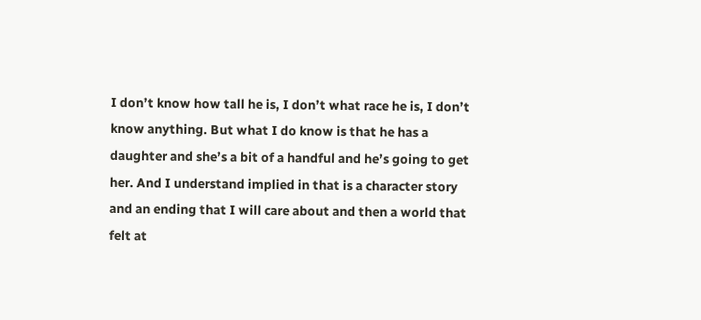I don’t know how tall he is, I don’t what race he is, I don’t know anything. But what I do know is that he has a daughter and she’s a bit of a handful and he’s going to get her. And I understand implied in that is a character story and an ending that I will care about and then a world that felt at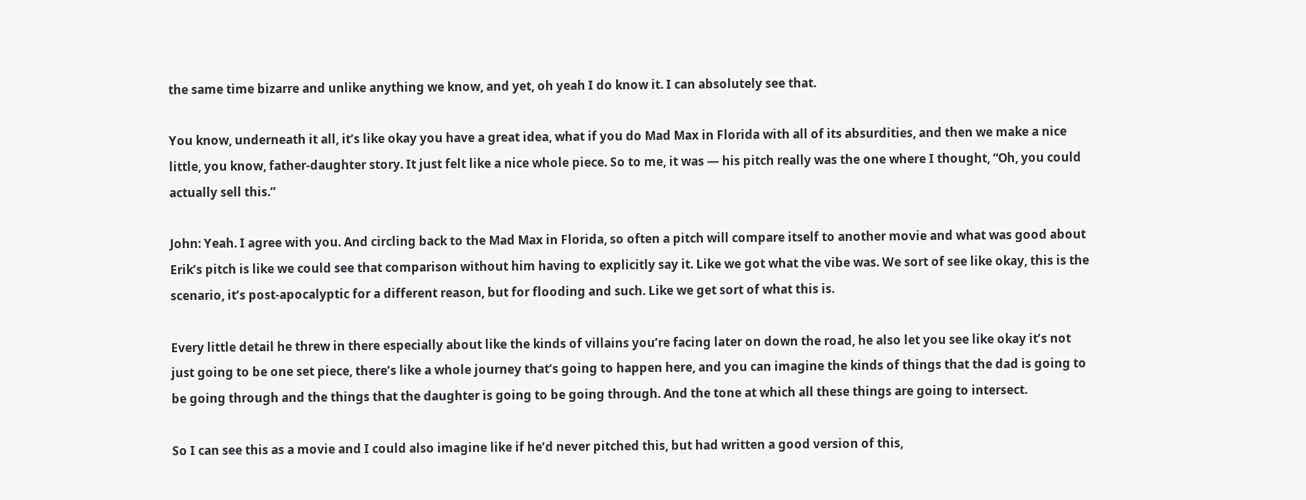the same time bizarre and unlike anything we know, and yet, oh yeah I do know it. I can absolutely see that.

You know, underneath it all, it’s like okay you have a great idea, what if you do Mad Max in Florida with all of its absurdities, and then we make a nice little, you know, father-daughter story. It just felt like a nice whole piece. So to me, it was — his pitch really was the one where I thought, “Oh, you could actually sell this.”

John: Yeah. I agree with you. And circling back to the Mad Max in Florida, so often a pitch will compare itself to another movie and what was good about Erik’s pitch is like we could see that comparison without him having to explicitly say it. Like we got what the vibe was. We sort of see like okay, this is the scenario, it’s post-apocalyptic for a different reason, but for flooding and such. Like we get sort of what this is.

Every little detail he threw in there especially about like the kinds of villains you’re facing later on down the road, he also let you see like okay it’s not just going to be one set piece, there’s like a whole journey that’s going to happen here, and you can imagine the kinds of things that the dad is going to be going through and the things that the daughter is going to be going through. And the tone at which all these things are going to intersect.

So I can see this as a movie and I could also imagine like if he’d never pitched this, but had written a good version of this,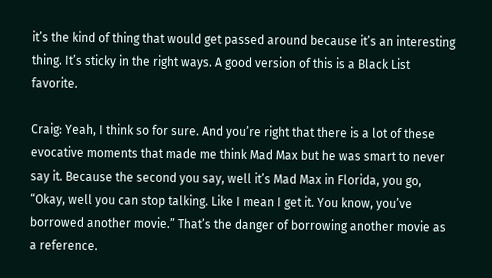it’s the kind of thing that would get passed around because it’s an interesting thing. It’s sticky in the right ways. A good version of this is a Black List favorite.

Craig: Yeah, I think so for sure. And you’re right that there is a lot of these evocative moments that made me think Mad Max but he was smart to never say it. Because the second you say, well it’s Mad Max in Florida, you go, “Okay, well you can stop talking. Like I mean I get it. You know, you’ve borrowed another movie.” That’s the danger of borrowing another movie as a reference.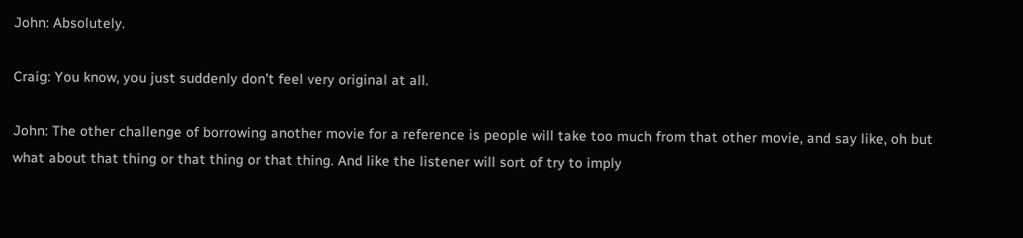John: Absolutely.

Craig: You know, you just suddenly don’t feel very original at all.

John: The other challenge of borrowing another movie for a reference is people will take too much from that other movie, and say like, oh but what about that thing or that thing or that thing. And like the listener will sort of try to imply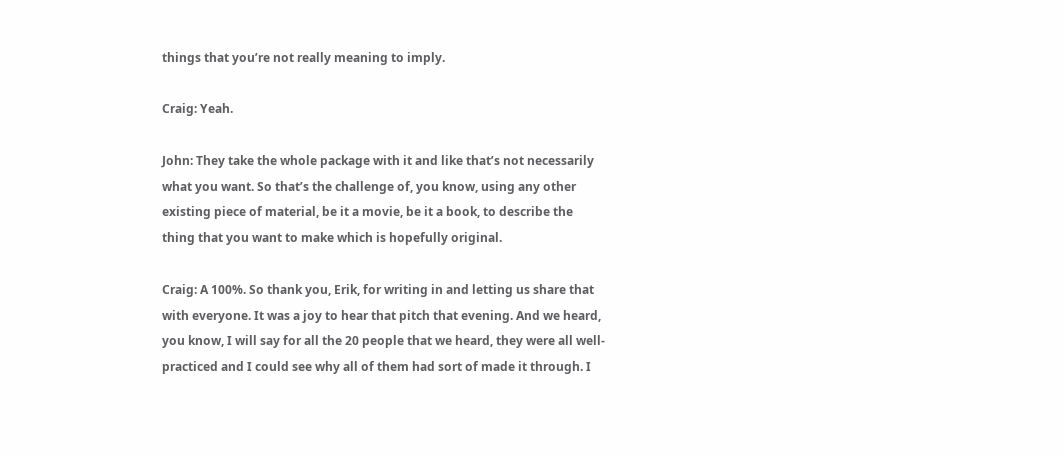things that you’re not really meaning to imply.

Craig: Yeah.

John: They take the whole package with it and like that’s not necessarily what you want. So that’s the challenge of, you know, using any other existing piece of material, be it a movie, be it a book, to describe the thing that you want to make which is hopefully original.

Craig: A 100%. So thank you, Erik, for writing in and letting us share that with everyone. It was a joy to hear that pitch that evening. And we heard, you know, I will say for all the 20 people that we heard, they were all well-practiced and I could see why all of them had sort of made it through. I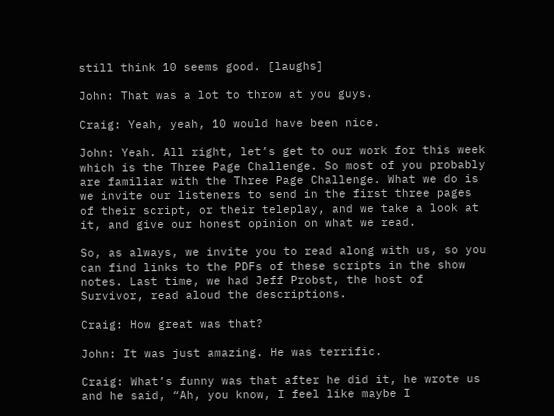still think 10 seems good. [laughs]

John: That was a lot to throw at you guys.

Craig: Yeah, yeah, 10 would have been nice.

John: Yeah. All right, let’s get to our work for this week which is the Three Page Challenge. So most of you probably are familiar with the Three Page Challenge. What we do is we invite our listeners to send in the first three pages of their script, or their teleplay, and we take a look at it, and give our honest opinion on what we read.

So, as always, we invite you to read along with us, so you can find links to the PDFs of these scripts in the show notes. Last time, we had Jeff Probst, the host of Survivor, read aloud the descriptions.

Craig: How great was that?

John: It was just amazing. He was terrific.

Craig: What’s funny was that after he did it, he wrote us and he said, “Ah, you know, I feel like maybe I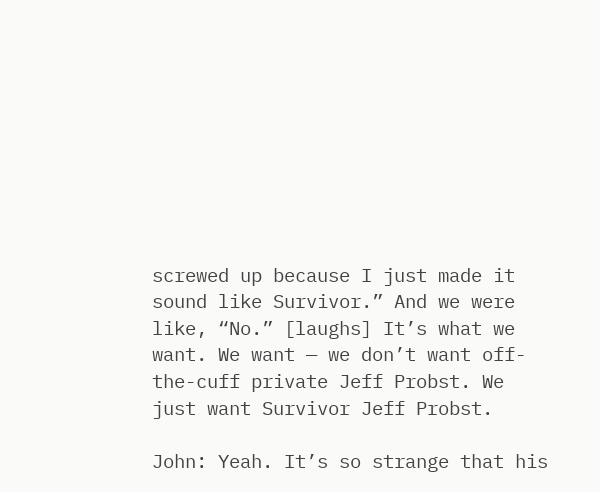screwed up because I just made it sound like Survivor.” And we were like, “No.” [laughs] It’s what we want. We want — we don’t want off-the-cuff private Jeff Probst. We just want Survivor Jeff Probst.

John: Yeah. It’s so strange that his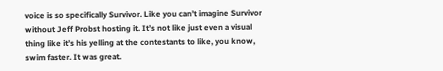voice is so specifically Survivor. Like you can’t imagine Survivor without Jeff Probst hosting it. It’s not like just even a visual thing like it’s his yelling at the contestants to like, you know, swim faster. It was great.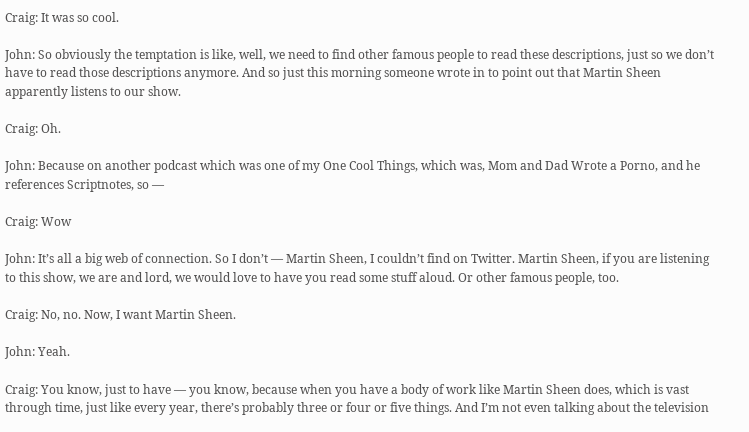Craig: It was so cool.

John: So obviously the temptation is like, well, we need to find other famous people to read these descriptions, just so we don’t have to read those descriptions anymore. And so just this morning someone wrote in to point out that Martin Sheen apparently listens to our show.

Craig: Oh.

John: Because on another podcast which was one of my One Cool Things, which was, Mom and Dad Wrote a Porno, and he references Scriptnotes, so —

Craig: Wow

John: It’s all a big web of connection. So I don’t — Martin Sheen, I couldn’t find on Twitter. Martin Sheen, if you are listening to this show, we are and lord, we would love to have you read some stuff aloud. Or other famous people, too.

Craig: No, no. Now, I want Martin Sheen.

John: Yeah.

Craig: You know, just to have — you know, because when you have a body of work like Martin Sheen does, which is vast through time, just like every year, there’s probably three or four or five things. And I’m not even talking about the television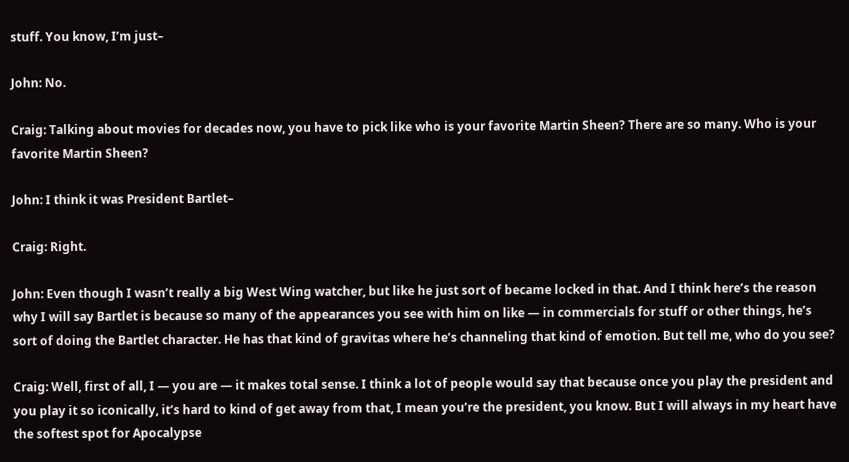stuff. You know, I’m just–

John: No.

Craig: Talking about movies for decades now, you have to pick like who is your favorite Martin Sheen? There are so many. Who is your favorite Martin Sheen?

John: I think it was President Bartlet–

Craig: Right.

John: Even though I wasn’t really a big West Wing watcher, but like he just sort of became locked in that. And I think here’s the reason why I will say Bartlet is because so many of the appearances you see with him on like — in commercials for stuff or other things, he’s sort of doing the Bartlet character. He has that kind of gravitas where he’s channeling that kind of emotion. But tell me, who do you see?

Craig: Well, first of all, I — you are — it makes total sense. I think a lot of people would say that because once you play the president and you play it so iconically, it’s hard to kind of get away from that, I mean you’re the president, you know. But I will always in my heart have the softest spot for Apocalypse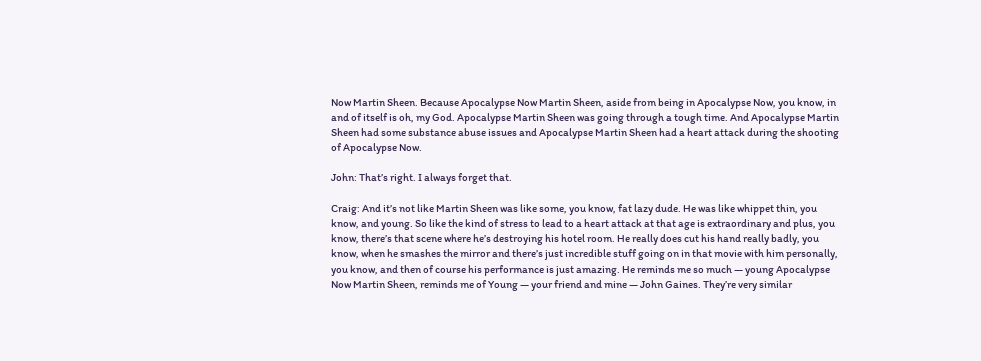Now Martin Sheen. Because Apocalypse Now Martin Sheen, aside from being in Apocalypse Now, you know, in and of itself is oh, my God. Apocalypse Martin Sheen was going through a tough time. And Apocalypse Martin Sheen had some substance abuse issues and Apocalypse Martin Sheen had a heart attack during the shooting of Apocalypse Now.

John: That’s right. I always forget that.

Craig: And it’s not like Martin Sheen was like some, you know, fat lazy dude. He was like whippet thin, you know, and young. So like the kind of stress to lead to a heart attack at that age is extraordinary and plus, you know, there’s that scene where he’s destroying his hotel room. He really does cut his hand really badly, you know, when he smashes the mirror and there’s just incredible stuff going on in that movie with him personally, you know, and then of course his performance is just amazing. He reminds me so much — young Apocalypse Now Martin Sheen, reminds me of Young — your friend and mine — John Gaines. They’re very similar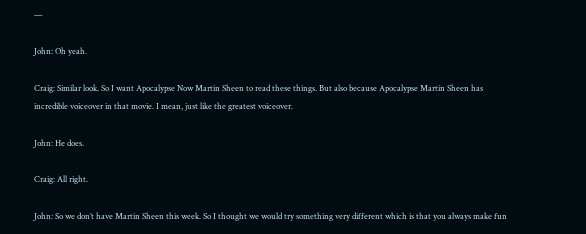—

John: Oh yeah.

Craig: Similar look. So I want Apocalypse Now Martin Sheen to read these things. But also because Apocalypse Martin Sheen has incredible voiceover in that movie. I mean, just like the greatest voiceover.

John: He does.

Craig: All right.

John: So we don’t have Martin Sheen this week. So I thought we would try something very different which is that you always make fun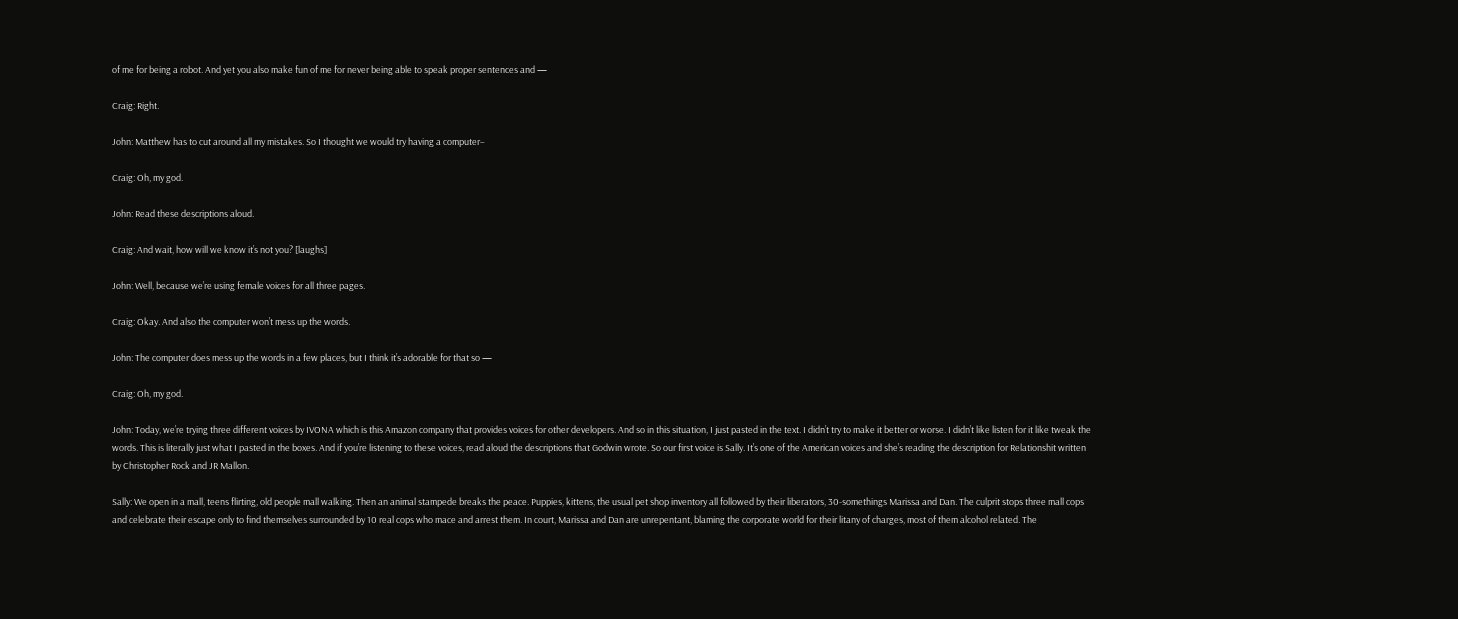of me for being a robot. And yet you also make fun of me for never being able to speak proper sentences and —

Craig: Right.

John: Matthew has to cut around all my mistakes. So I thought we would try having a computer–

Craig: Oh, my god.

John: Read these descriptions aloud.

Craig: And wait, how will we know it’s not you? [laughs]

John: Well, because we’re using female voices for all three pages.

Craig: Okay. And also the computer won’t mess up the words.

John: The computer does mess up the words in a few places, but I think it’s adorable for that so —

Craig: Oh, my god.

John: Today, we’re trying three different voices by IVONA which is this Amazon company that provides voices for other developers. And so in this situation, I just pasted in the text. I didn’t try to make it better or worse. I didn’t like listen for it like tweak the words. This is literally just what I pasted in the boxes. And if you’re listening to these voices, read aloud the descriptions that Godwin wrote. So our first voice is Sally. It’s one of the American voices and she’s reading the description for Relationshit written by Christopher Rock and JR Mallon.

Sally: We open in a mall, teens flirting, old people mall walking. Then an animal stampede breaks the peace. Puppies, kittens, the usual pet shop inventory all followed by their liberators, 30-somethings Marissa and Dan. The culprit stops three mall cops and celebrate their escape only to find themselves surrounded by 10 real cops who mace and arrest them. In court, Marissa and Dan are unrepentant, blaming the corporate world for their litany of charges, most of them alcohol related. The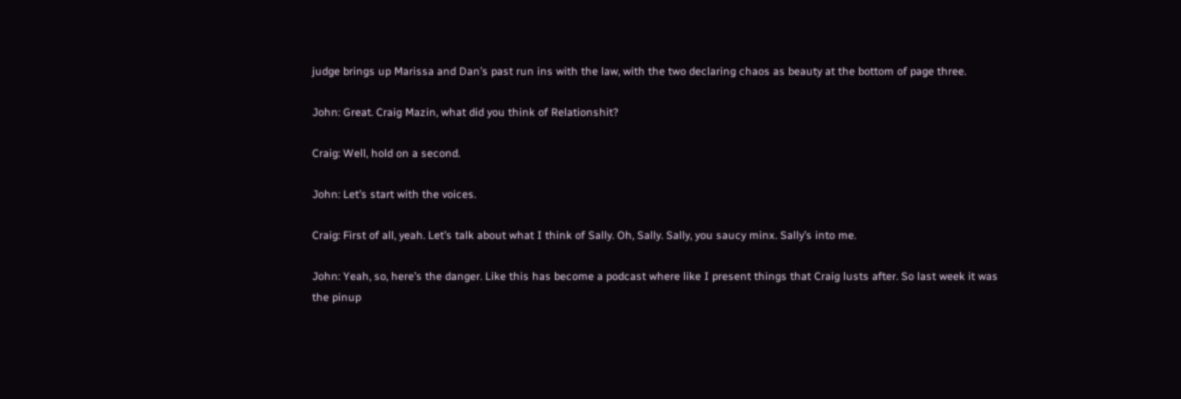judge brings up Marissa and Dan’s past run ins with the law, with the two declaring chaos as beauty at the bottom of page three.

John: Great. Craig Mazin, what did you think of Relationshit?

Craig: Well, hold on a second.

John: Let’s start with the voices.

Craig: First of all, yeah. Let’s talk about what I think of Sally. Oh, Sally. Sally, you saucy minx. Sally’s into me.

John: Yeah, so, here’s the danger. Like this has become a podcast where like I present things that Craig lusts after. So last week it was the pinup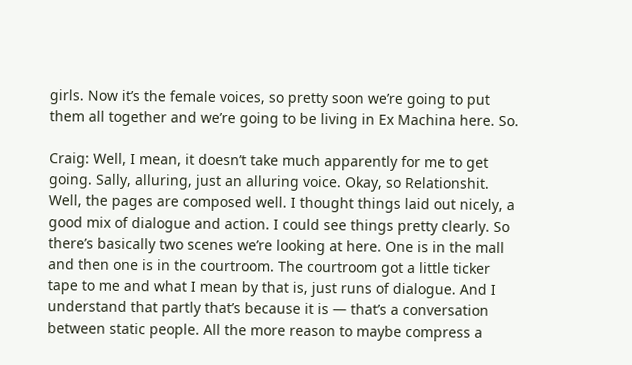girls. Now it’s the female voices, so pretty soon we’re going to put them all together and we’re going to be living in Ex Machina here. So.

Craig: Well, I mean, it doesn’t take much apparently for me to get going. Sally, alluring, just an alluring voice. Okay, so Relationshit. Well, the pages are composed well. I thought things laid out nicely, a good mix of dialogue and action. I could see things pretty clearly. So there’s basically two scenes we’re looking at here. One is in the mall and then one is in the courtroom. The courtroom got a little ticker tape to me and what I mean by that is, just runs of dialogue. And I understand that partly that’s because it is — that’s a conversation between static people. All the more reason to maybe compress a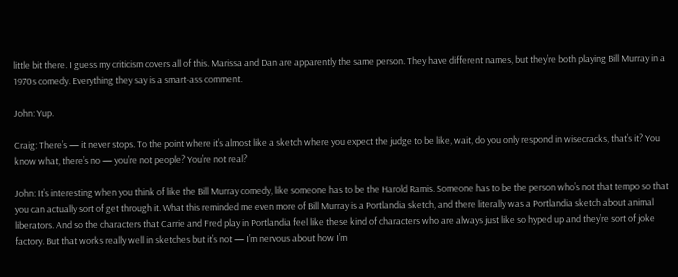little bit there. I guess my criticism covers all of this. Marissa and Dan are apparently the same person. They have different names, but they’re both playing Bill Murray in a 1970s comedy. Everything they say is a smart-ass comment.

John: Yup.

Craig: There’s — it never stops. To the point where it’s almost like a sketch where you expect the judge to be like, wait, do you only respond in wisecracks, that’s it? You know what, there’s no — you’re not people? You’re not real?

John: It’s interesting when you think of like the Bill Murray comedy, like someone has to be the Harold Ramis. Someone has to be the person who’s not that tempo so that you can actually sort of get through it. What this reminded me even more of Bill Murray is a Portlandia sketch, and there literally was a Portlandia sketch about animal liberators. And so the characters that Carrie and Fred play in Portlandia feel like these kind of characters who are always just like so hyped up and they’re sort of joke factory. But that works really well in sketches but it’s not — I’m nervous about how I’m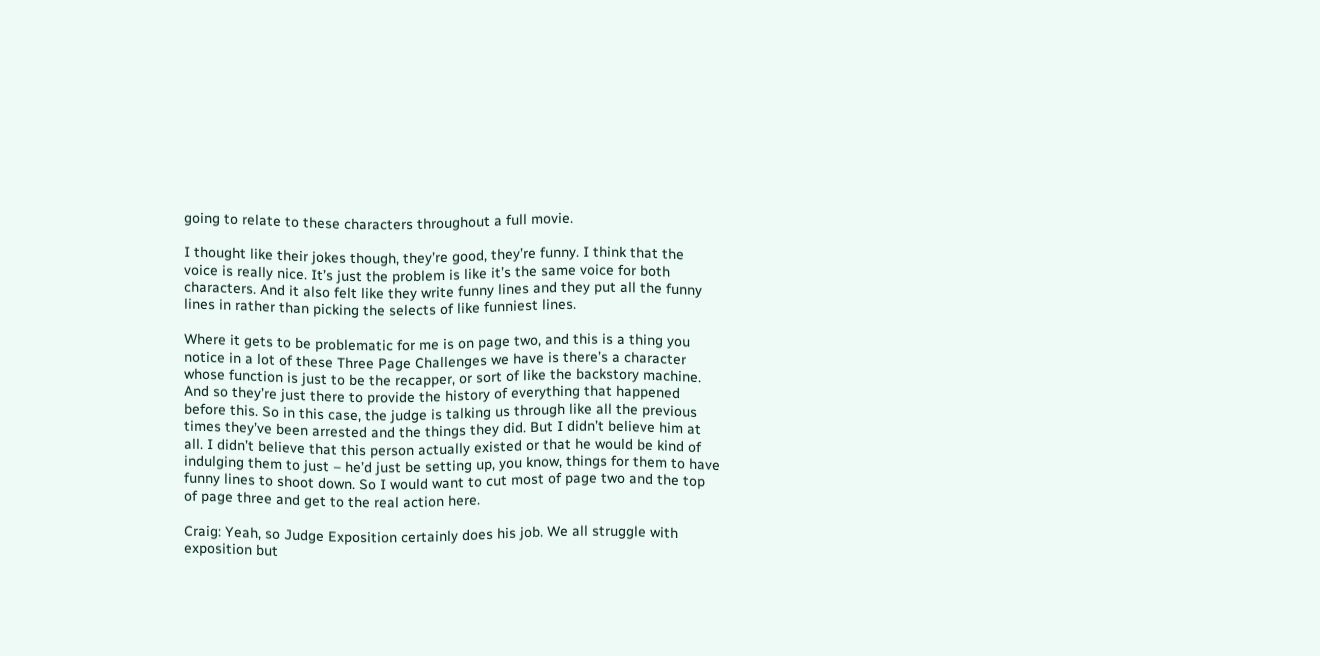going to relate to these characters throughout a full movie.

I thought like their jokes though, they’re good, they’re funny. I think that the voice is really nice. It’s just the problem is like it’s the same voice for both characters. And it also felt like they write funny lines and they put all the funny lines in rather than picking the selects of like funniest lines.

Where it gets to be problematic for me is on page two, and this is a thing you notice in a lot of these Three Page Challenges we have is there’s a character whose function is just to be the recapper, or sort of like the backstory machine. And so they’re just there to provide the history of everything that happened before this. So in this case, the judge is talking us through like all the previous times they’ve been arrested and the things they did. But I didn’t believe him at all. I didn’t believe that this person actually existed or that he would be kind of indulging them to just – he’d just be setting up, you know, things for them to have funny lines to shoot down. So I would want to cut most of page two and the top of page three and get to the real action here.

Craig: Yeah, so Judge Exposition certainly does his job. We all struggle with exposition but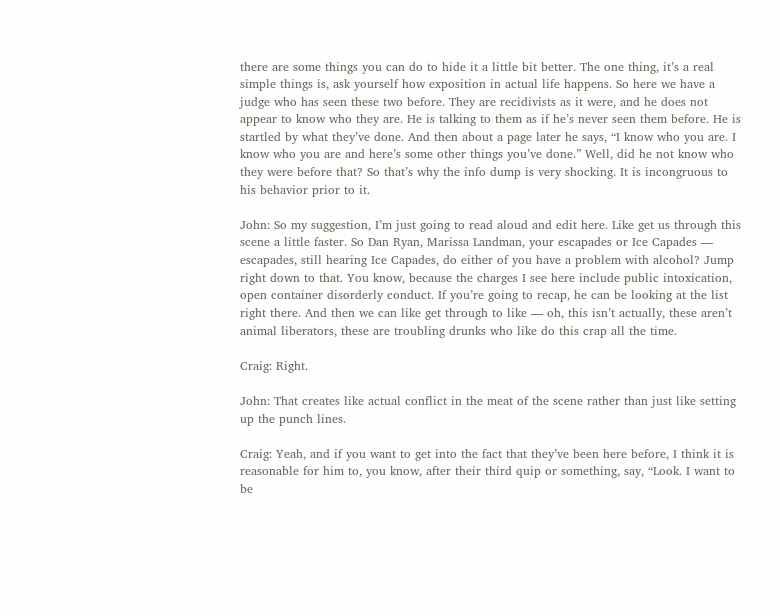there are some things you can do to hide it a little bit better. The one thing, it’s a real simple things is, ask yourself how exposition in actual life happens. So here we have a judge who has seen these two before. They are recidivists as it were, and he does not appear to know who they are. He is talking to them as if he’s never seen them before. He is startled by what they’ve done. And then about a page later he says, “I know who you are. I know who you are and here’s some other things you’ve done.” Well, did he not know who they were before that? So that’s why the info dump is very shocking. It is incongruous to his behavior prior to it.

John: So my suggestion, I’m just going to read aloud and edit here. Like get us through this scene a little faster. So Dan Ryan, Marissa Landman, your escapades or Ice Capades — escapades, still hearing Ice Capades, do either of you have a problem with alcohol? Jump right down to that. You know, because the charges I see here include public intoxication, open container disorderly conduct. If you’re going to recap, he can be looking at the list right there. And then we can like get through to like — oh, this isn’t actually, these aren’t animal liberators, these are troubling drunks who like do this crap all the time.

Craig: Right.

John: That creates like actual conflict in the meat of the scene rather than just like setting up the punch lines.

Craig: Yeah, and if you want to get into the fact that they’ve been here before, I think it is reasonable for him to, you know, after their third quip or something, say, “Look. I want to be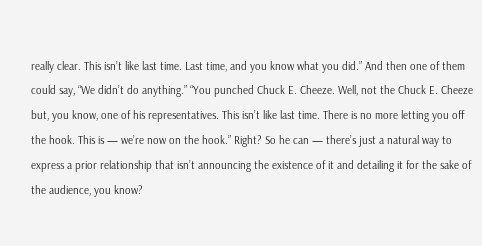really clear. This isn’t like last time. Last time, and you know what you did.” And then one of them could say, “We didn’t do anything.” “You punched Chuck E. Cheeze. Well, not the Chuck E. Cheeze but, you know, one of his representatives. This isn’t like last time. There is no more letting you off the hook. This is — we’re now on the hook.” Right? So he can — there’s just a natural way to express a prior relationship that isn’t announcing the existence of it and detailing it for the sake of the audience, you know?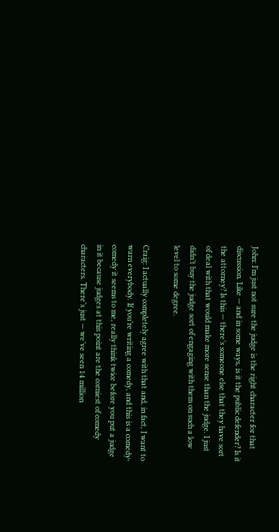John: I’m just not sure the judge is the right character for that discussion. Like — and in some ways, is it the public defender? Is it the attorney? Is this — there’s someone else that they have sort of deal with that would make more sense than the judge. I just didn’t buy the judge sort of engaging with them on such a low level to some degree.

Craig: I actually completely agree with that and, in fact, I want to warn everybody. If you’re writing a comedy, and this is a comedy-comedy it seems to me, really think twice before you put a judge in it because judges at this point are the corniest of comedy characters. There’s just — we’ve seen 14 million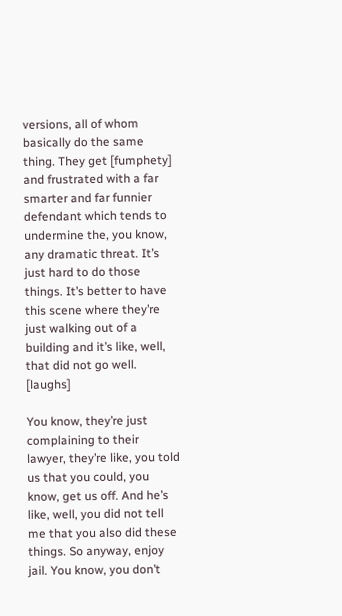versions, all of whom basically do the same thing. They get [fumphety] and frustrated with a far smarter and far funnier defendant which tends to undermine the, you know, any dramatic threat. It’s just hard to do those things. It’s better to have this scene where they’re just walking out of a building and it’s like, well, that did not go well. [laughs]

You know, they’re just complaining to their lawyer, they’re like, you told us that you could, you know, get us off. And he’s like, well, you did not tell me that you also did these things. So anyway, enjoy jail. You know, you don’t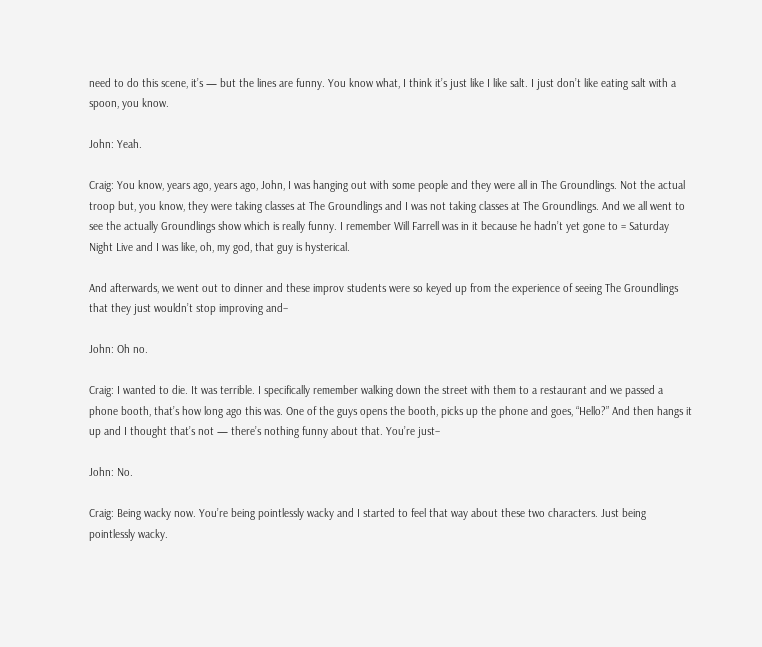need to do this scene, it’s — but the lines are funny. You know what, I think it’s just like I like salt. I just don’t like eating salt with a spoon, you know.

John: Yeah.

Craig: You know, years ago, years ago, John, I was hanging out with some people and they were all in The Groundlings. Not the actual troop but, you know, they were taking classes at The Groundlings and I was not taking classes at The Groundlings. And we all went to see the actually Groundlings show which is really funny. I remember Will Farrell was in it because he hadn’t yet gone to = Saturday Night Live and I was like, oh, my god, that guy is hysterical.

And afterwards, we went out to dinner and these improv students were so keyed up from the experience of seeing The Groundlings that they just wouldn’t stop improving and–

John: Oh no.

Craig: I wanted to die. It was terrible. I specifically remember walking down the street with them to a restaurant and we passed a phone booth, that’s how long ago this was. One of the guys opens the booth, picks up the phone and goes, “Hello?” And then hangs it up and I thought that’s not — there’s nothing funny about that. You’re just–

John: No.

Craig: Being wacky now. You’re being pointlessly wacky and I started to feel that way about these two characters. Just being pointlessly wacky.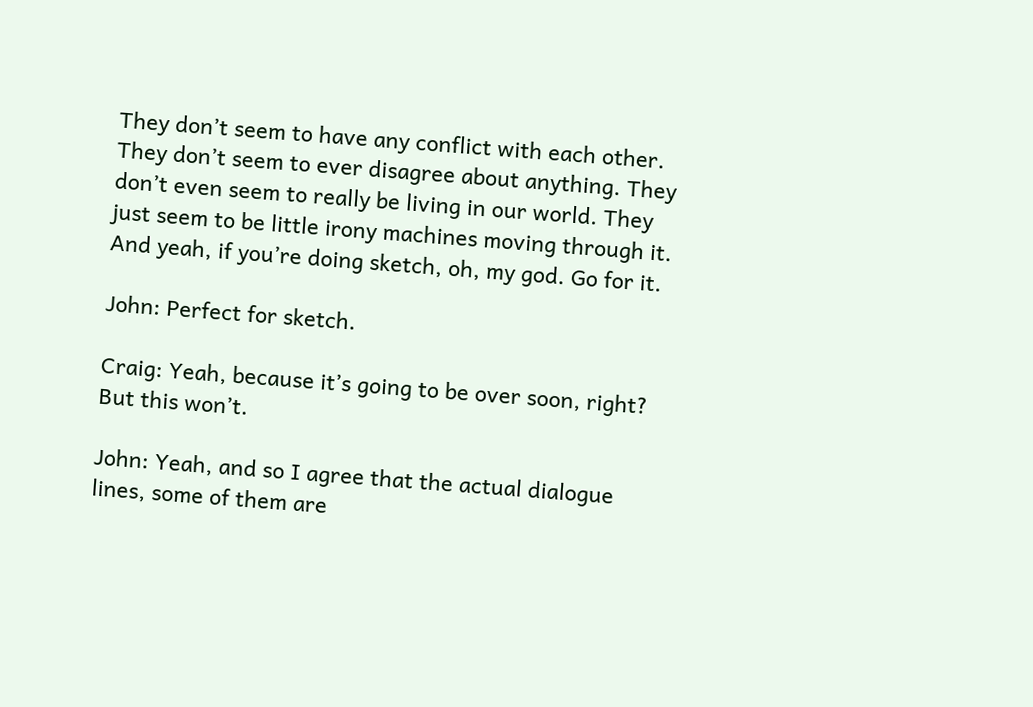They don’t seem to have any conflict with each other. They don’t seem to ever disagree about anything. They don’t even seem to really be living in our world. They just seem to be little irony machines moving through it. And yeah, if you’re doing sketch, oh, my god. Go for it.

John: Perfect for sketch.

Craig: Yeah, because it’s going to be over soon, right? But this won’t.

John: Yeah, and so I agree that the actual dialogue lines, some of them are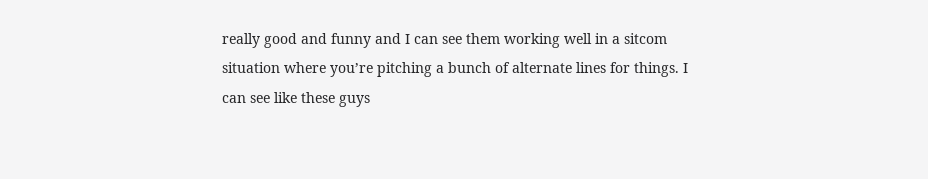really good and funny and I can see them working well in a sitcom situation where you’re pitching a bunch of alternate lines for things. I can see like these guys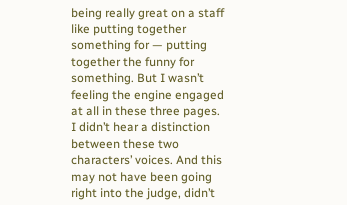being really great on a staff like putting together something for — putting together the funny for something. But I wasn’t feeling the engine engaged at all in these three pages. I didn’t hear a distinction between these two characters’ voices. And this may not have been going right into the judge, didn’t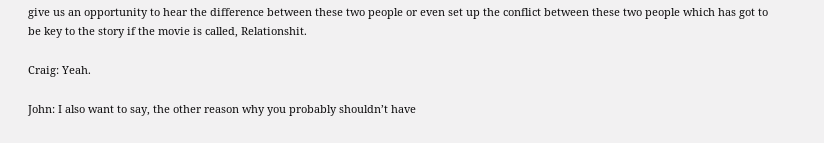give us an opportunity to hear the difference between these two people or even set up the conflict between these two people which has got to be key to the story if the movie is called, Relationshit.

Craig: Yeah.

John: I also want to say, the other reason why you probably shouldn’t have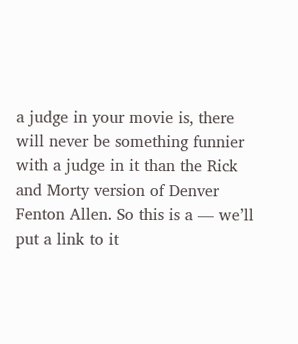a judge in your movie is, there will never be something funnier with a judge in it than the Rick and Morty version of Denver Fenton Allen. So this is a — we’ll put a link to it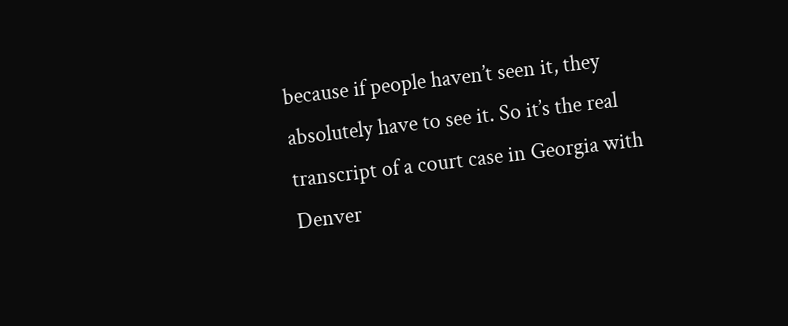because if people haven’t seen it, they absolutely have to see it. So it’s the real transcript of a court case in Georgia with Denver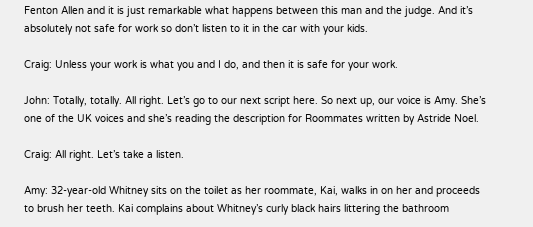Fenton Allen and it is just remarkable what happens between this man and the judge. And it’s absolutely not safe for work so don’t listen to it in the car with your kids.

Craig: Unless your work is what you and I do, and then it is safe for your work.

John: Totally, totally. All right. Let’s go to our next script here. So next up, our voice is Amy. She’s one of the UK voices and she’s reading the description for Roommates written by Astride Noel.

Craig: All right. Let’s take a listen.

Amy: 32-year-old Whitney sits on the toilet as her roommate, Kai, walks in on her and proceeds to brush her teeth. Kai complains about Whitney’s curly black hairs littering the bathroom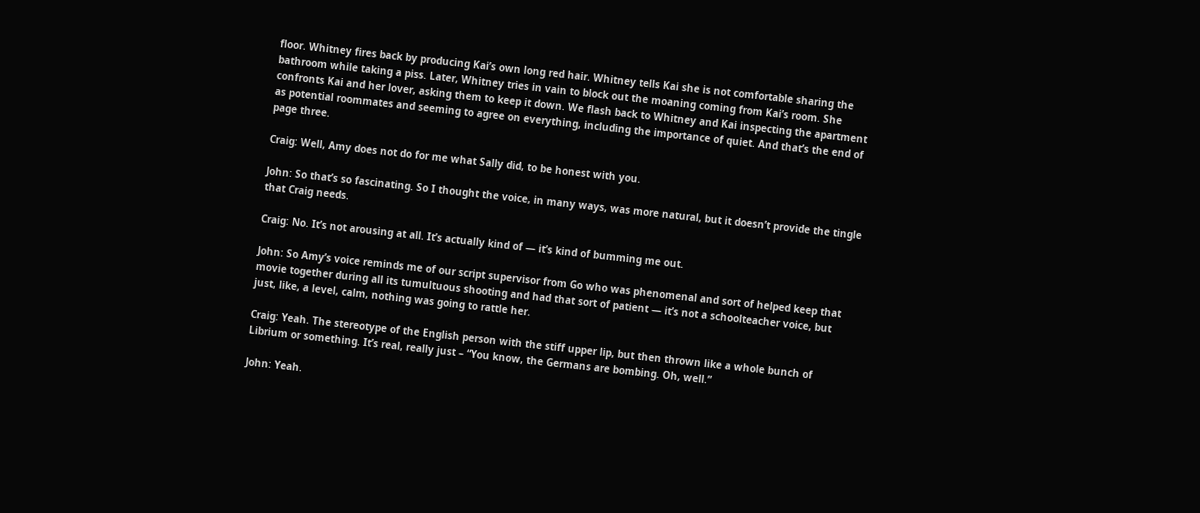floor. Whitney fires back by producing Kai’s own long red hair. Whitney tells Kai she is not comfortable sharing the bathroom while taking a piss. Later, Whitney tries in vain to block out the moaning coming from Kai’s room. She confronts Kai and her lover, asking them to keep it down. We flash back to Whitney and Kai inspecting the apartment as potential roommates and seeming to agree on everything, including the importance of quiet. And that’s the end of page three.

Craig: Well, Amy does not do for me what Sally did, to be honest with you.

John: So that’s so fascinating. So I thought the voice, in many ways, was more natural, but it doesn’t provide the tingle that Craig needs.

Craig: No. It’s not arousing at all. It’s actually kind of — it’s kind of bumming me out.

John: So Amy’s voice reminds me of our script supervisor from Go who was phenomenal and sort of helped keep that movie together during all its tumultuous shooting and had that sort of patient — it’s not a schoolteacher voice, but just, like, a level, calm, nothing was going to rattle her.

Craig: Yeah. The stereotype of the English person with the stiff upper lip, but then thrown like a whole bunch of Librium or something. It’s real, really just – “You know, the Germans are bombing. Oh, well.”

John: Yeah.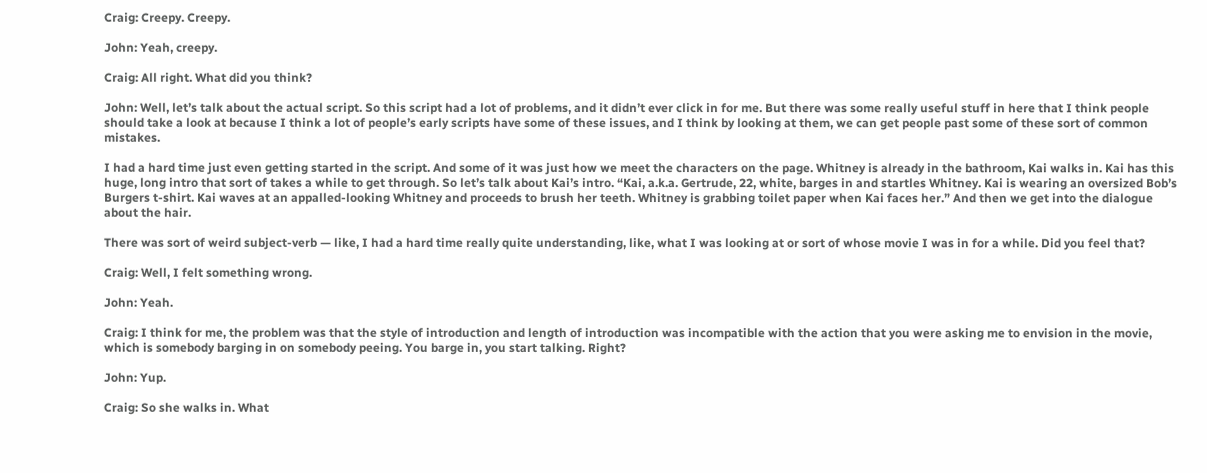Craig: Creepy. Creepy.

John: Yeah, creepy.

Craig: All right. What did you think?

John: Well, let’s talk about the actual script. So this script had a lot of problems, and it didn’t ever click in for me. But there was some really useful stuff in here that I think people should take a look at because I think a lot of people’s early scripts have some of these issues, and I think by looking at them, we can get people past some of these sort of common mistakes.

I had a hard time just even getting started in the script. And some of it was just how we meet the characters on the page. Whitney is already in the bathroom, Kai walks in. Kai has this huge, long intro that sort of takes a while to get through. So let’s talk about Kai’s intro. “Kai, a.k.a. Gertrude, 22, white, barges in and startles Whitney. Kai is wearing an oversized Bob’s Burgers t-shirt. Kai waves at an appalled-looking Whitney and proceeds to brush her teeth. Whitney is grabbing toilet paper when Kai faces her.” And then we get into the dialogue about the hair.

There was sort of weird subject-verb — like, I had a hard time really quite understanding, like, what I was looking at or sort of whose movie I was in for a while. Did you feel that?

Craig: Well, I felt something wrong.

John: Yeah.

Craig: I think for me, the problem was that the style of introduction and length of introduction was incompatible with the action that you were asking me to envision in the movie, which is somebody barging in on somebody peeing. You barge in, you start talking. Right?

John: Yup.

Craig: So she walks in. What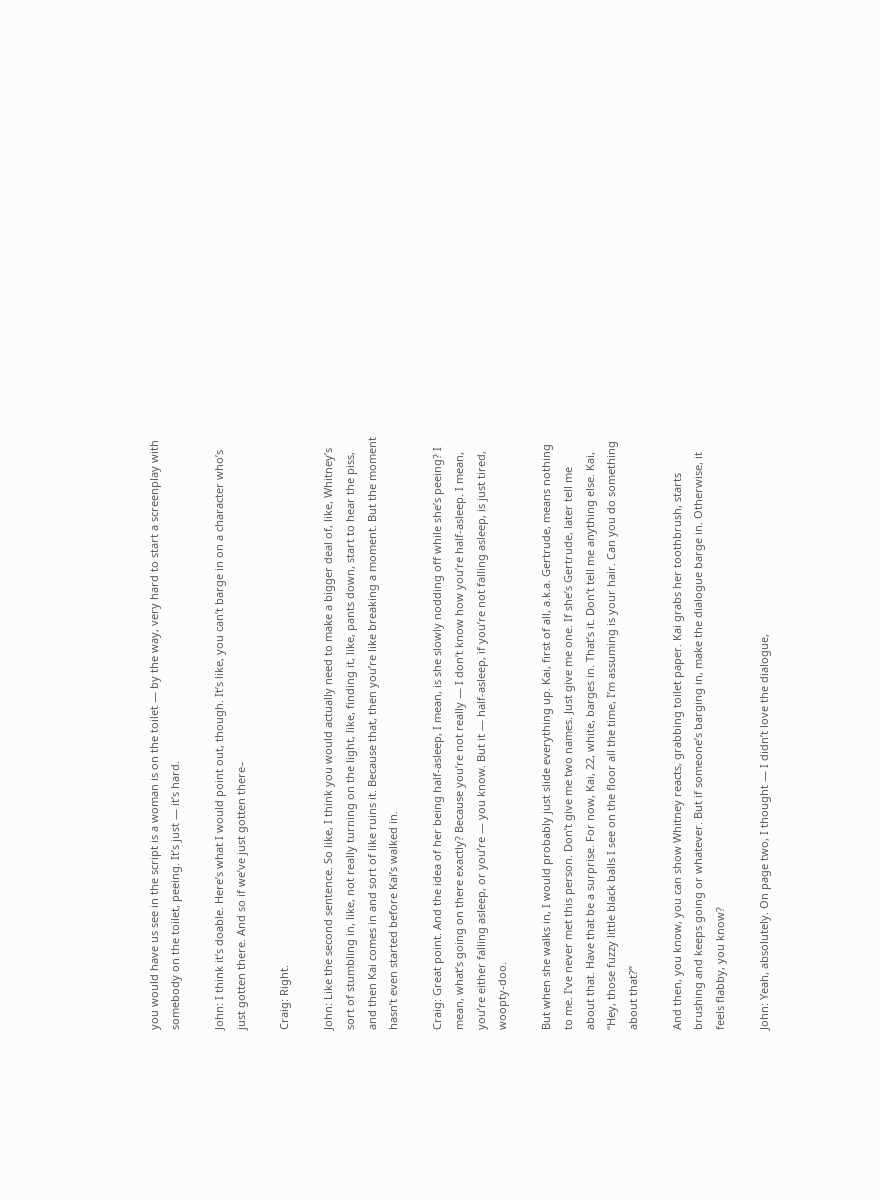you would have us see in the script is a woman is on the toilet — by the way, very hard to start a screenplay with somebody on the toilet, peeing. It’s just — it’s hard.

John: I think it’s doable. Here’s what I would point out, though. It’s like, you can’t barge in on a character who’s just gotten there. And so if we’ve just gotten there–

Craig: Right.

John: Like the second sentence. So like, I think you would actually need to make a bigger deal of, like, Whitney’s sort of stumbling in, like, not really turning on the light, like, finding it, like, pants down, start to hear the piss, and then Kai comes in and sort of like ruins it. Because that, then you’re like breaking a moment. But the moment hasn’t even started before Kai’s walked in.

Craig: Great point. And the idea of her being half-asleep, I mean, is she slowly nodding off while she’s peeing? I mean, what’s going on there exactly? Because you’re not really — I don’t know how you’re half-asleep. I mean, you’re either falling asleep, or you’re — you know. But it — half-asleep, if you’re not falling asleep, is just tired, woopty-doo.

But when she walks in, I would probably just slide everything up. Kai, first of all, a.k.a. Gertrude, means nothing to me. I’ve never met this person. Don’t give me two names. Just give me one. If she’s Gertrude, later tell me about that. Have that be a surprise. For now, Kai, 22, white, barges in. That’s it. Don’t tell me anything else. Kai, “Hey, those fuzzy little black balls I see on the floor all the time, I’m assuming is your hair. Can you do something about that?”

And then, you know, you can show Whitney reacts, grabbing toilet paper. Kai grabs her toothbrush, starts brushing and keeps going or whatever. But if someone’s barging in, make the dialogue barge in. Otherwise, it feels flabby, you know?

John: Yeah, absolutely. On page two, I thought — I didn’t love the dialogue,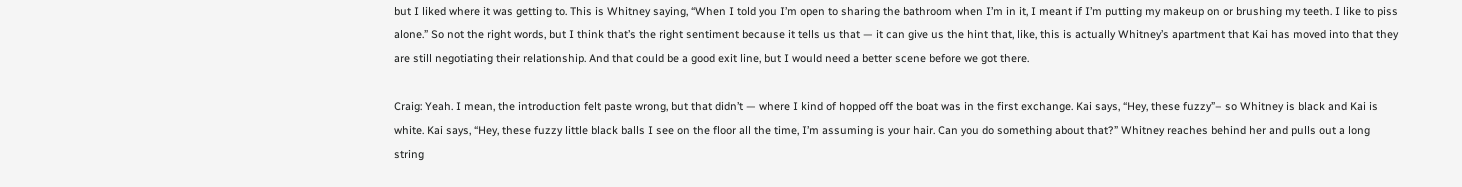but I liked where it was getting to. This is Whitney saying, “When I told you I’m open to sharing the bathroom when I’m in it, I meant if I’m putting my makeup on or brushing my teeth. I like to piss alone.” So not the right words, but I think that’s the right sentiment because it tells us that — it can give us the hint that, like, this is actually Whitney’s apartment that Kai has moved into that they are still negotiating their relationship. And that could be a good exit line, but I would need a better scene before we got there.

Craig: Yeah. I mean, the introduction felt paste wrong, but that didn’t — where I kind of hopped off the boat was in the first exchange. Kai says, “Hey, these fuzzy”– so Whitney is black and Kai is white. Kai says, “Hey, these fuzzy little black balls I see on the floor all the time, I’m assuming is your hair. Can you do something about that?” Whitney reaches behind her and pulls out a long string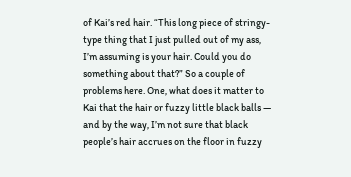of Kai’s red hair. “This long piece of stringy-type thing that I just pulled out of my ass, I’m assuming is your hair. Could you do something about that?” So a couple of problems here. One, what does it matter to Kai that the hair or fuzzy little black balls — and by the way, I’m not sure that black people’s hair accrues on the floor in fuzzy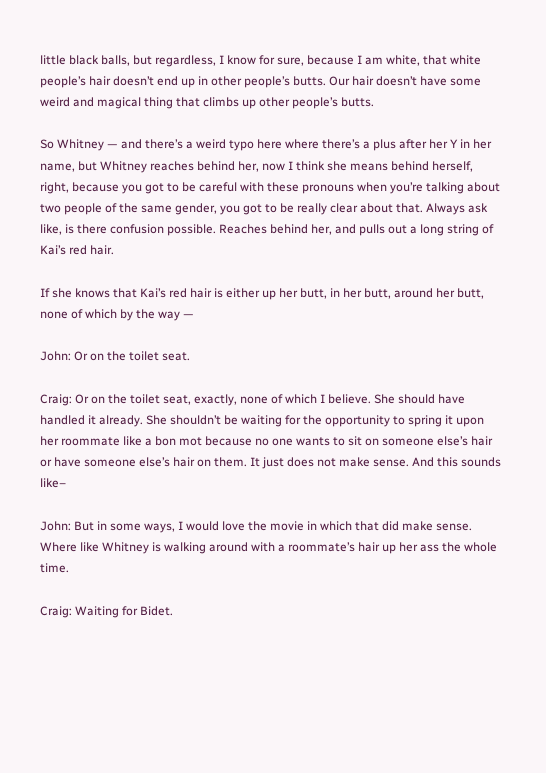little black balls, but regardless, I know for sure, because I am white, that white people’s hair doesn’t end up in other people’s butts. Our hair doesn’t have some weird and magical thing that climbs up other people’s butts.

So Whitney — and there’s a weird typo here where there’s a plus after her Y in her name, but Whitney reaches behind her, now I think she means behind herself, right, because you got to be careful with these pronouns when you’re talking about two people of the same gender, you got to be really clear about that. Always ask like, is there confusion possible. Reaches behind her, and pulls out a long string of Kai’s red hair.

If she knows that Kai’s red hair is either up her butt, in her butt, around her butt, none of which by the way —

John: Or on the toilet seat.

Craig: Or on the toilet seat, exactly, none of which I believe. She should have handled it already. She shouldn’t be waiting for the opportunity to spring it upon her roommate like a bon mot because no one wants to sit on someone else’s hair or have someone else’s hair on them. It just does not make sense. And this sounds like–

John: But in some ways, I would love the movie in which that did make sense. Where like Whitney is walking around with a roommate’s hair up her ass the whole time.

Craig: Waiting for Bidet.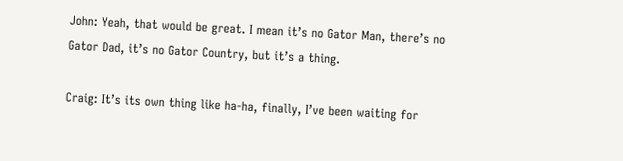John: Yeah, that would be great. I mean it’s no Gator Man, there’s no Gator Dad, it’s no Gator Country, but it’s a thing.

Craig: It’s its own thing like ha-ha, finally, I’ve been waiting for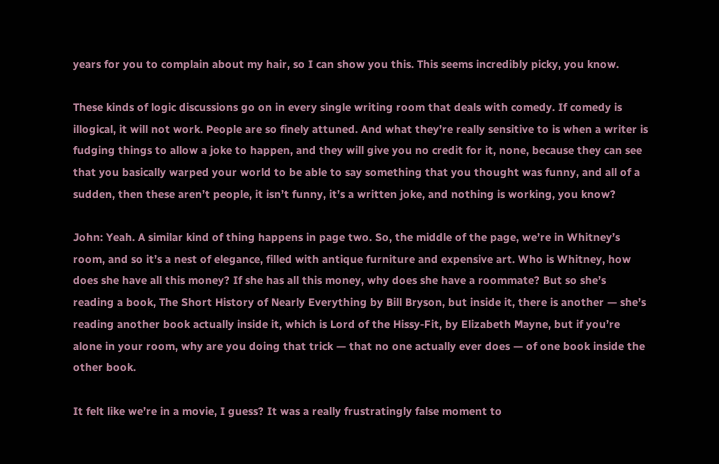years for you to complain about my hair, so I can show you this. This seems incredibly picky, you know.

These kinds of logic discussions go on in every single writing room that deals with comedy. If comedy is illogical, it will not work. People are so finely attuned. And what they’re really sensitive to is when a writer is fudging things to allow a joke to happen, and they will give you no credit for it, none, because they can see that you basically warped your world to be able to say something that you thought was funny, and all of a sudden, then these aren’t people, it isn’t funny, it’s a written joke, and nothing is working, you know?

John: Yeah. A similar kind of thing happens in page two. So, the middle of the page, we’re in Whitney’s room, and so it’s a nest of elegance, filled with antique furniture and expensive art. Who is Whitney, how does she have all this money? If she has all this money, why does she have a roommate? But so she’s reading a book, The Short History of Nearly Everything by Bill Bryson, but inside it, there is another — she’s reading another book actually inside it, which is Lord of the Hissy-Fit, by Elizabeth Mayne, but if you’re alone in your room, why are you doing that trick — that no one actually ever does — of one book inside the other book.

It felt like we’re in a movie, I guess? It was a really frustratingly false moment to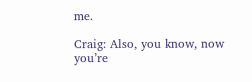me.

Craig: Also, you know, now you’re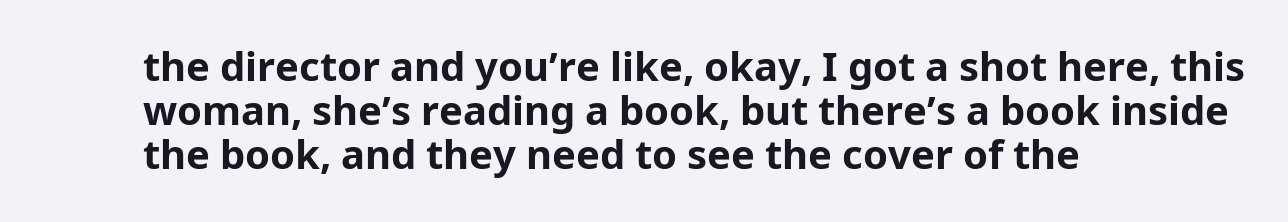the director and you’re like, okay, I got a shot here, this woman, she’s reading a book, but there’s a book inside the book, and they need to see the cover of the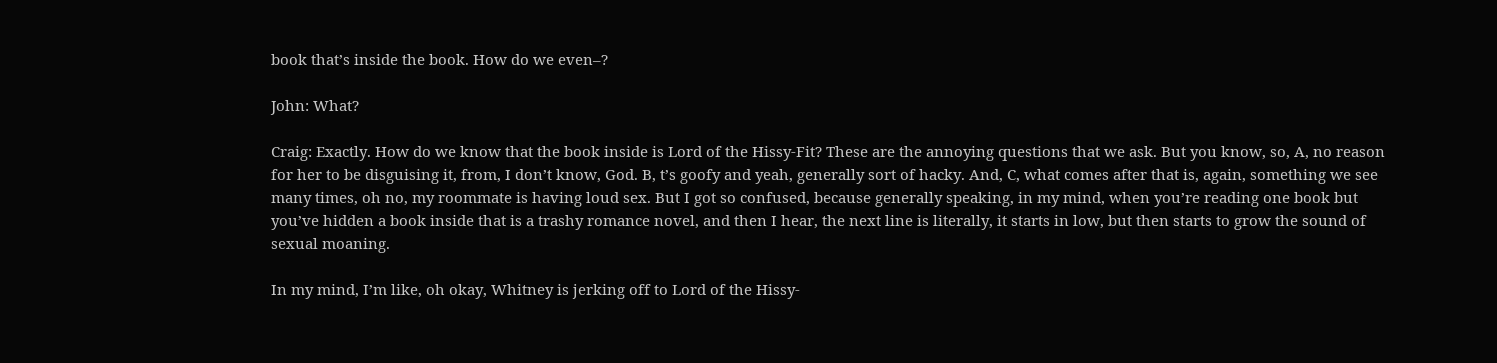book that’s inside the book. How do we even–?

John: What?

Craig: Exactly. How do we know that the book inside is Lord of the Hissy-Fit? These are the annoying questions that we ask. But you know, so, A, no reason for her to be disguising it, from, I don’t know, God. B, t’s goofy and yeah, generally sort of hacky. And, C, what comes after that is, again, something we see many times, oh no, my roommate is having loud sex. But I got so confused, because generally speaking, in my mind, when you’re reading one book but you’ve hidden a book inside that is a trashy romance novel, and then I hear, the next line is literally, it starts in low, but then starts to grow the sound of sexual moaning.

In my mind, I’m like, oh okay, Whitney is jerking off to Lord of the Hissy-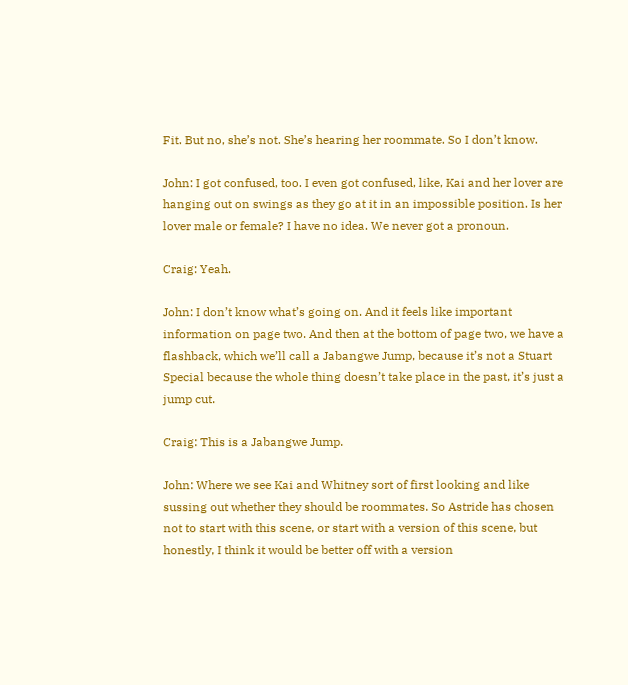Fit. But no, she’s not. She’s hearing her roommate. So I don’t know.

John: I got confused, too. I even got confused, like, Kai and her lover are hanging out on swings as they go at it in an impossible position. Is her lover male or female? I have no idea. We never got a pronoun.

Craig: Yeah.

John: I don’t know what’s going on. And it feels like important information on page two. And then at the bottom of page two, we have a flashback, which we’ll call a Jabangwe Jump, because it’s not a Stuart Special because the whole thing doesn’t take place in the past, it’s just a jump cut.

Craig: This is a Jabangwe Jump.

John: Where we see Kai and Whitney sort of first looking and like sussing out whether they should be roommates. So Astride has chosen not to start with this scene, or start with a version of this scene, but honestly, I think it would be better off with a version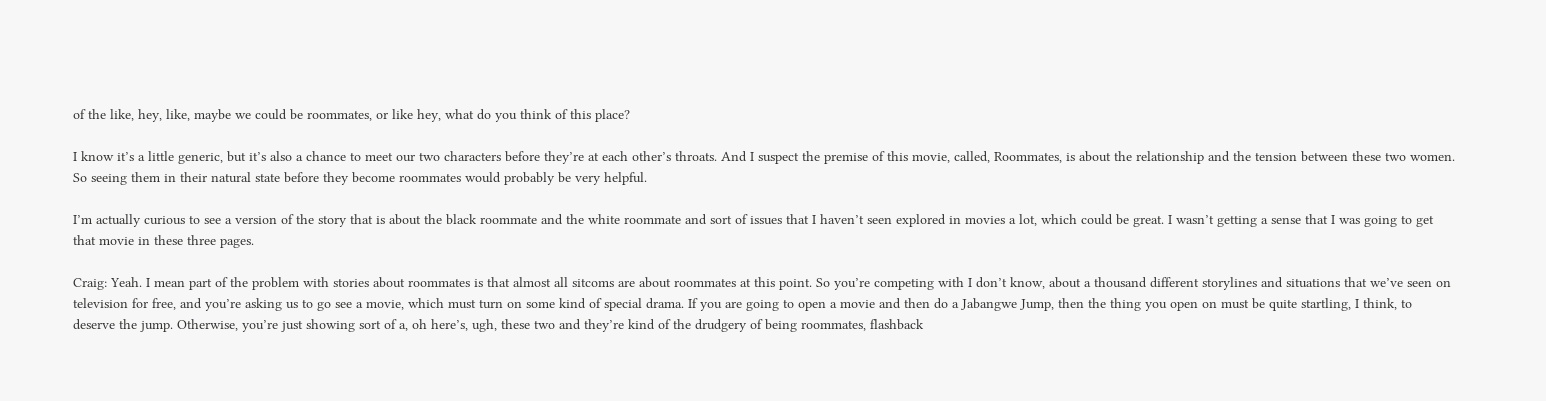of the like, hey, like, maybe we could be roommates, or like hey, what do you think of this place?

I know it’s a little generic, but it’s also a chance to meet our two characters before they’re at each other’s throats. And I suspect the premise of this movie, called, Roommates, is about the relationship and the tension between these two women. So seeing them in their natural state before they become roommates would probably be very helpful.

I’m actually curious to see a version of the story that is about the black roommate and the white roommate and sort of issues that I haven’t seen explored in movies a lot, which could be great. I wasn’t getting a sense that I was going to get that movie in these three pages.

Craig: Yeah. I mean part of the problem with stories about roommates is that almost all sitcoms are about roommates at this point. So you’re competing with I don’t know, about a thousand different storylines and situations that we’ve seen on television for free, and you’re asking us to go see a movie, which must turn on some kind of special drama. If you are going to open a movie and then do a Jabangwe Jump, then the thing you open on must be quite startling, I think, to deserve the jump. Otherwise, you’re just showing sort of a, oh here’s, ugh, these two and they’re kind of the drudgery of being roommates, flashback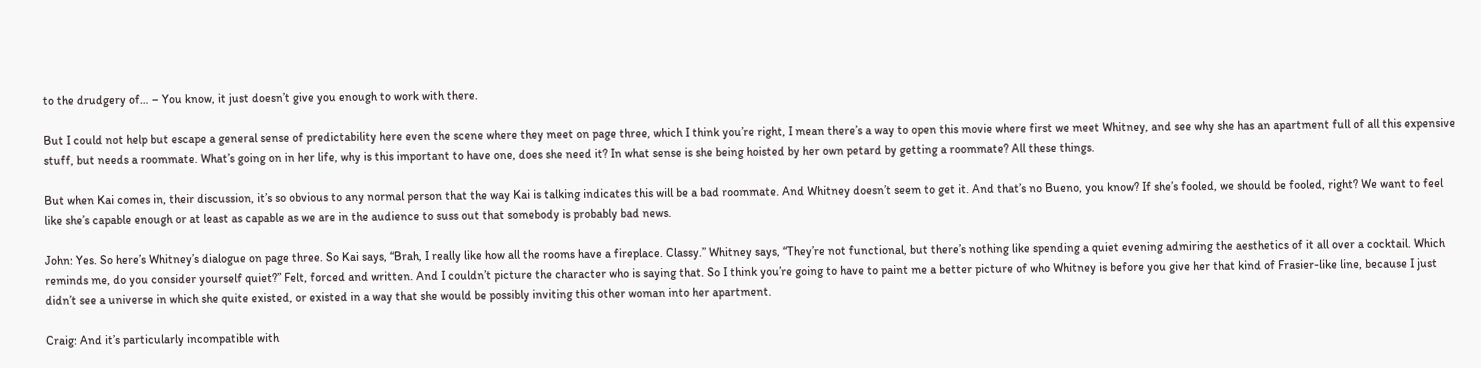to the drudgery of… – You know, it just doesn’t give you enough to work with there.

But I could not help but escape a general sense of predictability here even the scene where they meet on page three, which I think you’re right, I mean there’s a way to open this movie where first we meet Whitney, and see why she has an apartment full of all this expensive stuff, but needs a roommate. What’s going on in her life, why is this important to have one, does she need it? In what sense is she being hoisted by her own petard by getting a roommate? All these things.

But when Kai comes in, their discussion, it’s so obvious to any normal person that the way Kai is talking indicates this will be a bad roommate. And Whitney doesn’t seem to get it. And that’s no Bueno, you know? If she’s fooled, we should be fooled, right? We want to feel like she’s capable enough or at least as capable as we are in the audience to suss out that somebody is probably bad news.

John: Yes. So here’s Whitney’s dialogue on page three. So Kai says, “Brah, I really like how all the rooms have a fireplace. Classy.” Whitney says, “They’re not functional, but there’s nothing like spending a quiet evening admiring the aesthetics of it all over a cocktail. Which reminds me, do you consider yourself quiet?” Felt, forced and written. And I couldn’t picture the character who is saying that. So I think you’re going to have to paint me a better picture of who Whitney is before you give her that kind of Frasier-like line, because I just didn’t see a universe in which she quite existed, or existed in a way that she would be possibly inviting this other woman into her apartment.

Craig: And it’s particularly incompatible with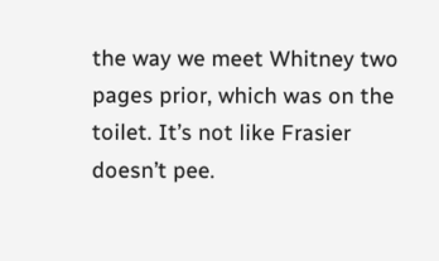the way we meet Whitney two pages prior, which was on the toilet. It’s not like Frasier doesn’t pee.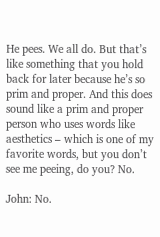He pees. We all do. But that’s like something that you hold back for later because he’s so prim and proper. And this does sound like a prim and proper person who uses words like aesthetics – which is one of my favorite words, but you don’t see me peeing, do you? No.

John: No.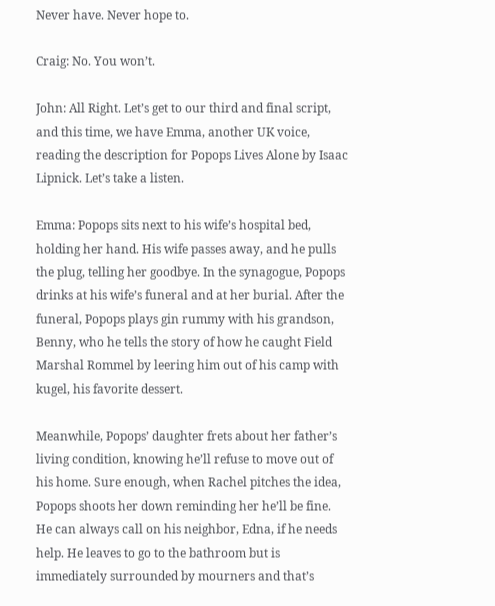Never have. Never hope to.

Craig: No. You won’t.

John: All Right. Let’s get to our third and final script, and this time, we have Emma, another UK voice, reading the description for Popops Lives Alone by Isaac Lipnick. Let’s take a listen.

Emma: Popops sits next to his wife’s hospital bed, holding her hand. His wife passes away, and he pulls the plug, telling her goodbye. In the synagogue, Popops drinks at his wife’s funeral and at her burial. After the funeral, Popops plays gin rummy with his grandson, Benny, who he tells the story of how he caught Field Marshal Rommel by leering him out of his camp with kugel, his favorite dessert.

Meanwhile, Popops’ daughter frets about her father’s living condition, knowing he’ll refuse to move out of his home. Sure enough, when Rachel pitches the idea, Popops shoots her down reminding her he’ll be fine. He can always call on his neighbor, Edna, if he needs help. He leaves to go to the bathroom but is immediately surrounded by mourners and that’s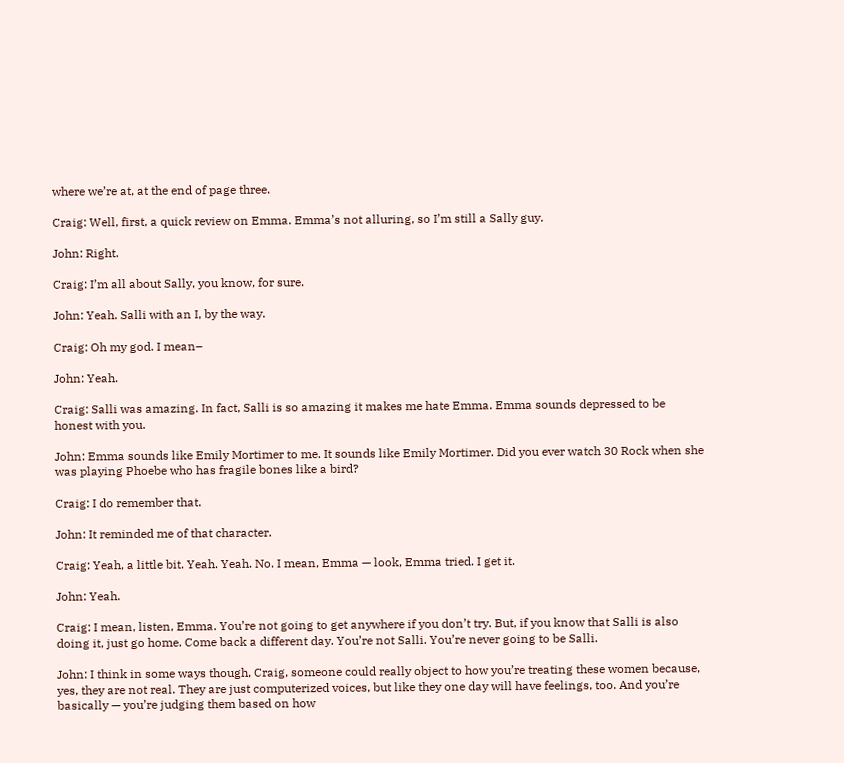where we’re at, at the end of page three.

Craig: Well, first, a quick review on Emma. Emma’s not alluring, so I’m still a Sally guy.

John: Right.

Craig: I’m all about Sally, you know, for sure.

John: Yeah. Salli with an I, by the way.

Craig: Oh my god. I mean–

John: Yeah.

Craig: Salli was amazing. In fact, Salli is so amazing it makes me hate Emma. Emma sounds depressed to be honest with you.

John: Emma sounds like Emily Mortimer to me. It sounds like Emily Mortimer. Did you ever watch 30 Rock when she was playing Phoebe who has fragile bones like a bird?

Craig: I do remember that.

John: It reminded me of that character.

Craig: Yeah, a little bit. Yeah. Yeah. No. I mean, Emma — look, Emma tried. I get it.

John: Yeah.

Craig: I mean, listen, Emma. You’re not going to get anywhere if you don’t try. But, if you know that Salli is also doing it, just go home. Come back a different day. You’re not Salli. You’re never going to be Salli.

John: I think in some ways though, Craig, someone could really object to how you’re treating these women because, yes, they are not real. They are just computerized voices, but like they one day will have feelings, too. And you’re basically — you’re judging them based on how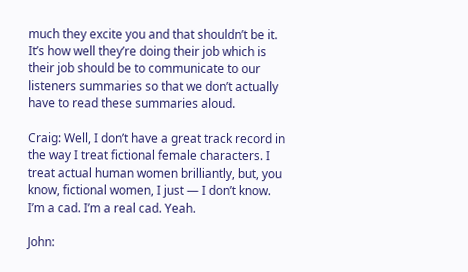much they excite you and that shouldn’t be it. It’s how well they’re doing their job which is their job should be to communicate to our listeners summaries so that we don’t actually have to read these summaries aloud.

Craig: Well, I don’t have a great track record in the way I treat fictional female characters. I treat actual human women brilliantly, but, you know, fictional women, I just — I don’t know. I’m a cad. I’m a real cad. Yeah.

John: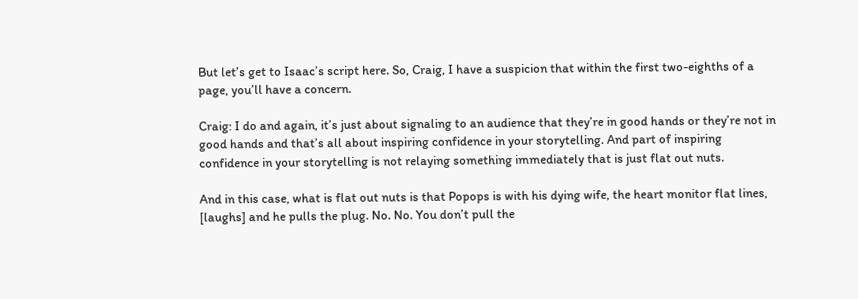But let’s get to Isaac’s script here. So, Craig, I have a suspicion that within the first two-eighths of a page, you’ll have a concern.

Craig: I do and again, it’s just about signaling to an audience that they’re in good hands or they’re not in good hands and that’s all about inspiring confidence in your storytelling. And part of inspiring confidence in your storytelling is not relaying something immediately that is just flat out nuts.

And in this case, what is flat out nuts is that Popops is with his dying wife, the heart monitor flat lines, [laughs] and he pulls the plug. No. No. You don’t pull the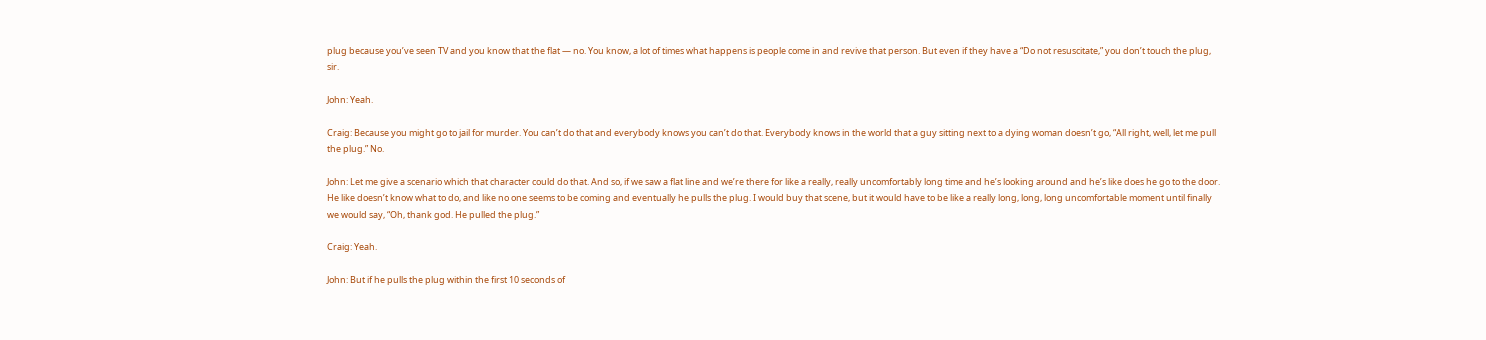plug because you’ve seen TV and you know that the flat — no. You know, a lot of times what happens is people come in and revive that person. But even if they have a “Do not resuscitate,” you don’t touch the plug, sir.

John: Yeah.

Craig: Because you might go to jail for murder. You can’t do that and everybody knows you can’t do that. Everybody knows in the world that a guy sitting next to a dying woman doesn’t go, “All right, well, let me pull the plug.” No.

John: Let me give a scenario which that character could do that. And so, if we saw a flat line and we’re there for like a really, really uncomfortably long time and he’s looking around and he’s like does he go to the door. He like doesn’t know what to do, and like no one seems to be coming and eventually he pulls the plug. I would buy that scene, but it would have to be like a really long, long, long uncomfortable moment until finally we would say, “Oh, thank god. He pulled the plug.”

Craig: Yeah.

John: But if he pulls the plug within the first 10 seconds of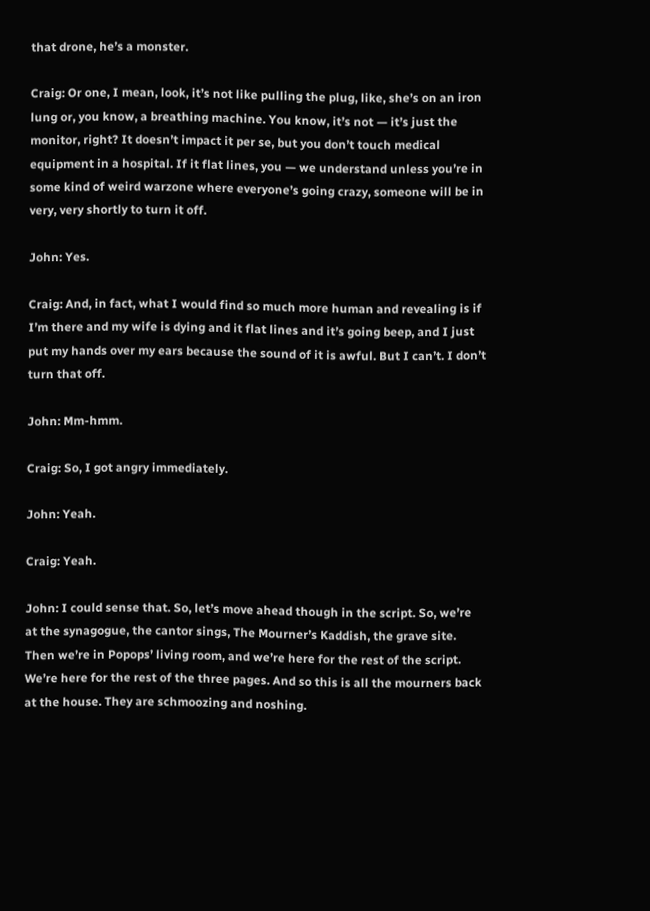that drone, he’s a monster.

Craig: Or one, I mean, look, it’s not like pulling the plug, like, she’s on an iron lung or, you know, a breathing machine. You know, it’s not — it’s just the monitor, right? It doesn’t impact it per se, but you don’t touch medical equipment in a hospital. If it flat lines, you — we understand unless you’re in some kind of weird warzone where everyone’s going crazy, someone will be in very, very shortly to turn it off.

John: Yes.

Craig: And, in fact, what I would find so much more human and revealing is if I’m there and my wife is dying and it flat lines and it’s going beep, and I just put my hands over my ears because the sound of it is awful. But I can’t. I don’t turn that off.

John: Mm-hmm.

Craig: So, I got angry immediately.

John: Yeah.

Craig: Yeah.

John: I could sense that. So, let’s move ahead though in the script. So, we’re at the synagogue, the cantor sings, The Mourner’s Kaddish, the grave site. Then we’re in Popops’ living room, and we’re here for the rest of the script. We’re here for the rest of the three pages. And so this is all the mourners back at the house. They are schmoozing and noshing.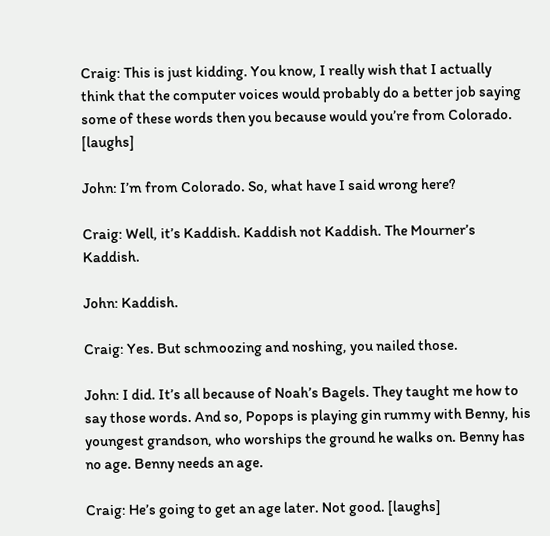Craig: This is just kidding. You know, I really wish that I actually think that the computer voices would probably do a better job saying some of these words then you because would you’re from Colorado. [laughs]

John: I’m from Colorado. So, what have I said wrong here?

Craig: Well, it’s Kaddish. Kaddish not Kaddish. The Mourner’s Kaddish.

John: Kaddish.

Craig: Yes. But schmoozing and noshing, you nailed those.

John: I did. It’s all because of Noah’s Bagels. They taught me how to say those words. And so, Popops is playing gin rummy with Benny, his youngest grandson, who worships the ground he walks on. Benny has no age. Benny needs an age.

Craig: He’s going to get an age later. Not good. [laughs]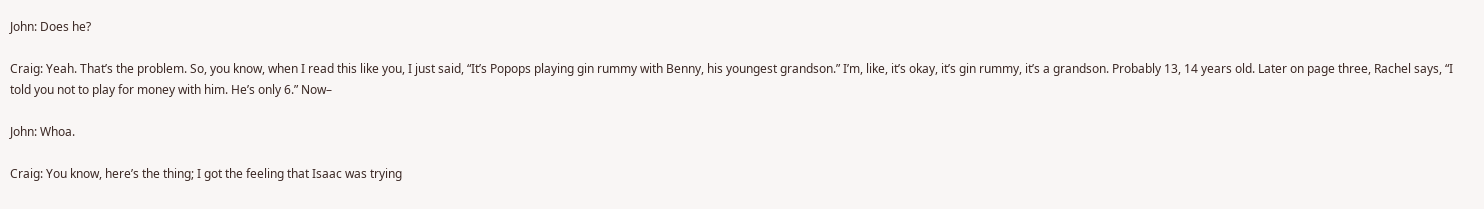John: Does he?

Craig: Yeah. That’s the problem. So, you know, when I read this like you, I just said, “It’s Popops playing gin rummy with Benny, his youngest grandson.” I’m, like, it’s okay, it’s gin rummy, it’s a grandson. Probably 13, 14 years old. Later on page three, Rachel says, “I told you not to play for money with him. He’s only 6.” Now–

John: Whoa.

Craig: You know, here’s the thing; I got the feeling that Isaac was trying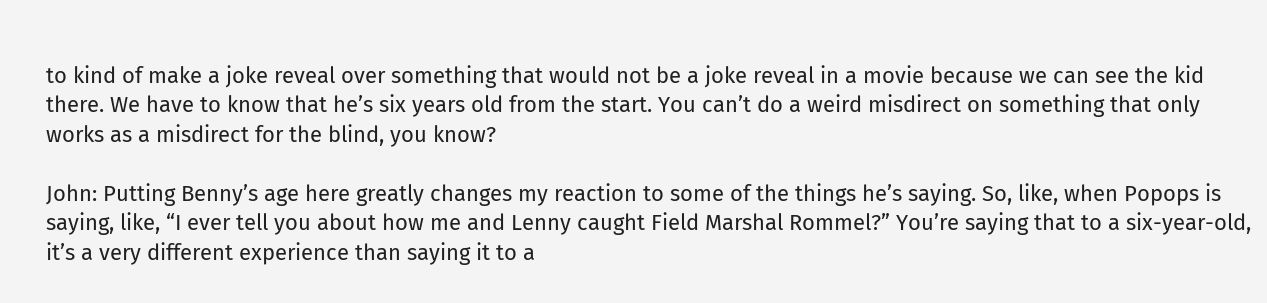to kind of make a joke reveal over something that would not be a joke reveal in a movie because we can see the kid there. We have to know that he’s six years old from the start. You can’t do a weird misdirect on something that only works as a misdirect for the blind, you know?

John: Putting Benny’s age here greatly changes my reaction to some of the things he’s saying. So, like, when Popops is saying, like, “I ever tell you about how me and Lenny caught Field Marshal Rommel?” You’re saying that to a six-year-old, it’s a very different experience than saying it to a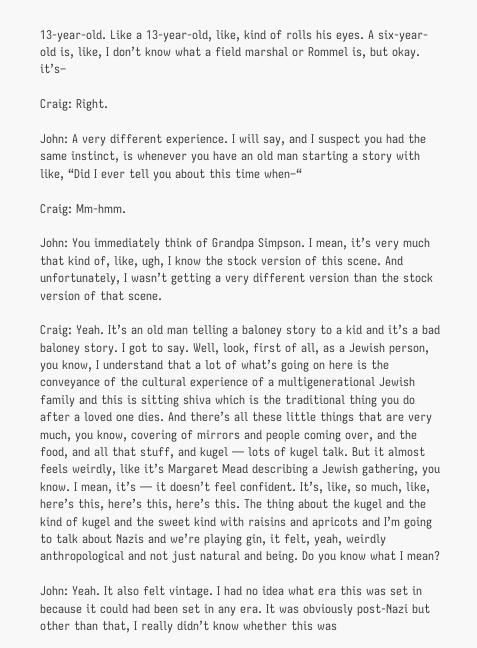13-year-old. Like a 13-year-old, like, kind of rolls his eyes. A six-year-old is, like, I don’t know what a field marshal or Rommel is, but okay. it’s–

Craig: Right.

John: A very different experience. I will say, and I suspect you had the same instinct, is whenever you have an old man starting a story with like, “Did I ever tell you about this time when–“

Craig: Mm-hmm.

John: You immediately think of Grandpa Simpson. I mean, it’s very much that kind of, like, ugh, I know the stock version of this scene. And unfortunately, I wasn’t getting a very different version than the stock version of that scene.

Craig: Yeah. It’s an old man telling a baloney story to a kid and it’s a bad baloney story. I got to say. Well, look, first of all, as a Jewish person, you know, I understand that a lot of what’s going on here is the conveyance of the cultural experience of a multigenerational Jewish family and this is sitting shiva which is the traditional thing you do after a loved one dies. And there’s all these little things that are very much, you know, covering of mirrors and people coming over, and the food, and all that stuff, and kugel — lots of kugel talk. But it almost feels weirdly, like it’s Margaret Mead describing a Jewish gathering, you know. I mean, it’s — it doesn’t feel confident. It’s, like, so much, like, here’s this, here’s this, here’s this. The thing about the kugel and the kind of kugel and the sweet kind with raisins and apricots and I’m going to talk about Nazis and we’re playing gin, it felt, yeah, weirdly anthropological and not just natural and being. Do you know what I mean?

John: Yeah. It also felt vintage. I had no idea what era this was set in because it could had been set in any era. It was obviously post-Nazi but other than that, I really didn’t know whether this was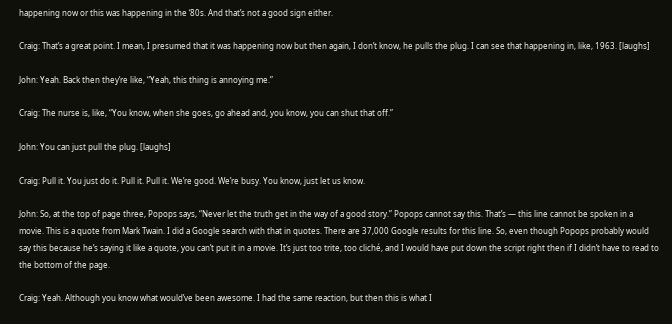happening now or this was happening in the ‘80s. And that’s not a good sign either.

Craig: That’s a great point. I mean, I presumed that it was happening now but then again, I don’t know, he pulls the plug. I can see that happening in, like, 1963. [laughs]

John: Yeah. Back then they’re like, “Yeah, this thing is annoying me.”

Craig: The nurse is, like, “You know, when she goes, go ahead and, you know, you can shut that off.”

John: You can just pull the plug. [laughs]

Craig: Pull it. You just do it. Pull it. Pull it. We’re good. We’re busy. You know, just let us know.

John: So, at the top of page three, Popops says, “Never let the truth get in the way of a good story.” Popops cannot say this. That’s — this line cannot be spoken in a movie. This is a quote from Mark Twain. I did a Google search with that in quotes. There are 37,000 Google results for this line. So, even though Popops probably would say this because he’s saying it like a quote, you can’t put it in a movie. It’s just too trite, too cliché, and I would have put down the script right then if I didn’t have to read to the bottom of the page.

Craig: Yeah. Although you know what would’ve been awesome. I had the same reaction, but then this is what I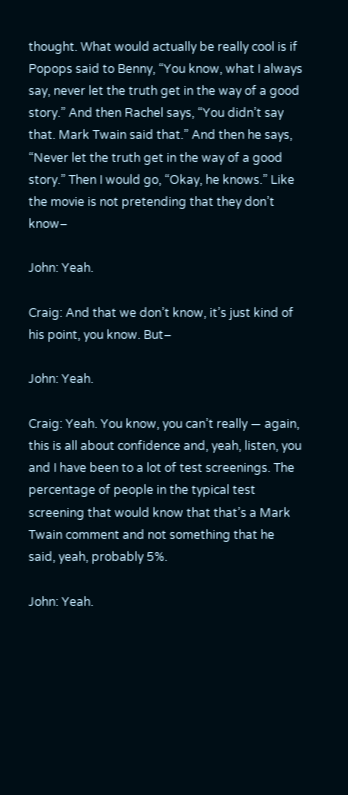thought. What would actually be really cool is if Popops said to Benny, “You know, what I always say, never let the truth get in the way of a good story.” And then Rachel says, “You didn’t say that. Mark Twain said that.” And then he says, “Never let the truth get in the way of a good story.” Then I would go, “Okay, he knows.” Like the movie is not pretending that they don’t know–

John: Yeah.

Craig: And that we don’t know, it’s just kind of his point, you know. But–

John: Yeah.

Craig: Yeah. You know, you can’t really — again, this is all about confidence and, yeah, listen, you and I have been to a lot of test screenings. The percentage of people in the typical test screening that would know that that’s a Mark Twain comment and not something that he said, yeah, probably 5%.

John: Yeah.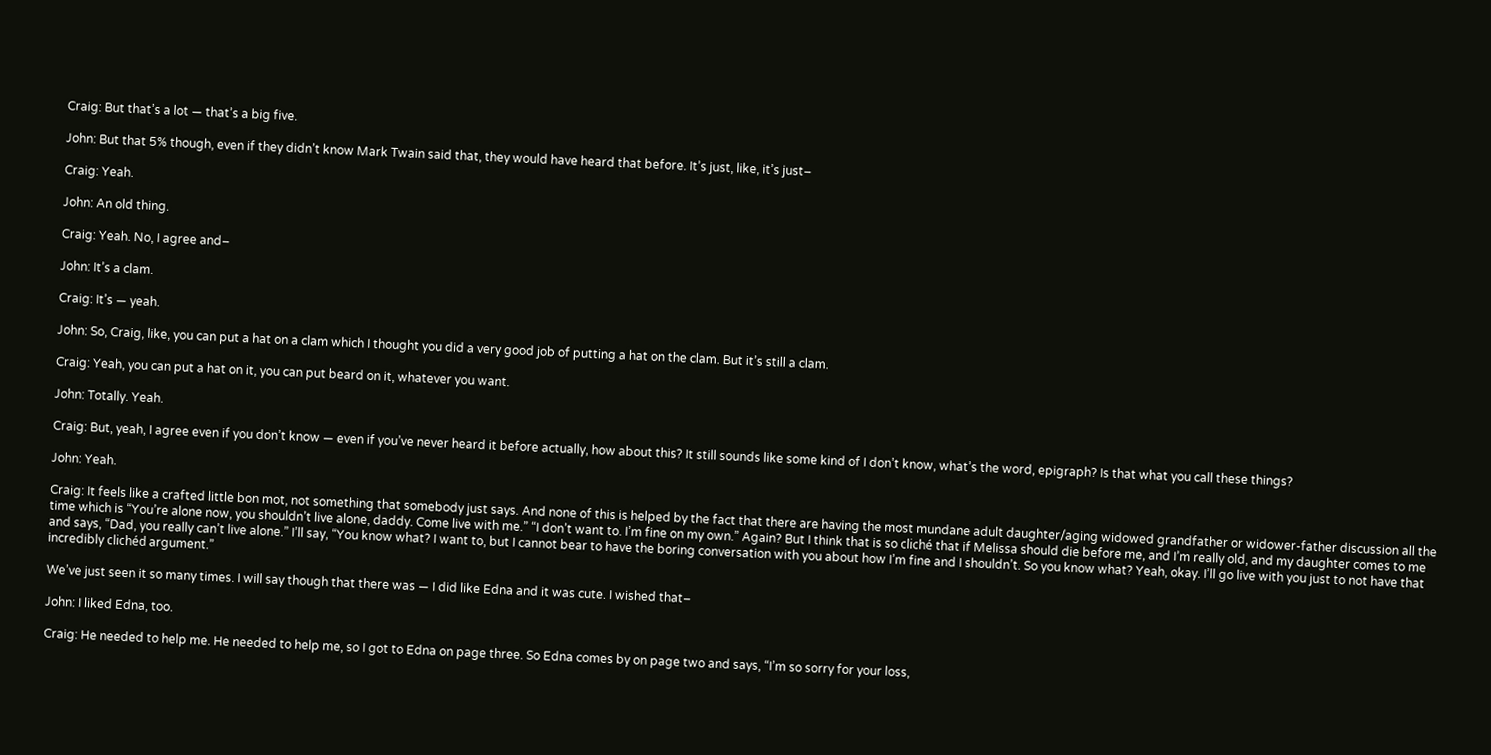Craig: But that’s a lot — that’s a big five.

John: But that 5% though, even if they didn’t know Mark Twain said that, they would have heard that before. It’s just, like, it’s just–

Craig: Yeah.

John: An old thing.

Craig: Yeah. No, I agree and–

John: It’s a clam.

Craig: It’s — yeah.

John: So, Craig, like, you can put a hat on a clam which I thought you did a very good job of putting a hat on the clam. But it’s still a clam.

Craig: Yeah, you can put a hat on it, you can put beard on it, whatever you want.

John: Totally. Yeah.

Craig: But, yeah, I agree even if you don’t know — even if you’ve never heard it before actually, how about this? It still sounds like some kind of I don’t know, what’s the word, epigraph? Is that what you call these things?

John: Yeah.

Craig: It feels like a crafted little bon mot, not something that somebody just says. And none of this is helped by the fact that there are having the most mundane adult daughter/aging widowed grandfather or widower-father discussion all the time which is “You’re alone now, you shouldn’t live alone, daddy. Come live with me.” “I don’t want to. I’m fine on my own.” Again? But I think that is so cliché that if Melissa should die before me, and I’m really old, and my daughter comes to me and says, “Dad, you really can’t live alone.” I’ll say, “You know what? I want to, but I cannot bear to have the boring conversation with you about how I’m fine and I shouldn’t. So you know what? Yeah, okay. I’ll go live with you just to not have that incredibly clichéd argument.”

We’ve just seen it so many times. I will say though that there was — I did like Edna and it was cute. I wished that–

John: I liked Edna, too.

Craig: He needed to help me. He needed to help me, so I got to Edna on page three. So Edna comes by on page two and says, “I’m so sorry for your loss,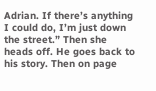Adrian. If there’s anything I could do, I’m just down the street.” Then she heads off. He goes back to his story. Then on page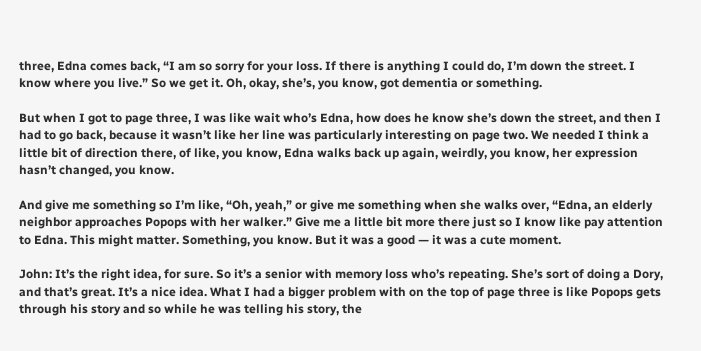three, Edna comes back, “I am so sorry for your loss. If there is anything I could do, I’m down the street. I know where you live.” So we get it. Oh, okay, she’s, you know, got dementia or something.

But when I got to page three, I was like wait who’s Edna, how does he know she’s down the street, and then I had to go back, because it wasn’t like her line was particularly interesting on page two. We needed I think a little bit of direction there, of like, you know, Edna walks back up again, weirdly, you know, her expression hasn’t changed, you know.

And give me something so I’m like, “Oh, yeah,” or give me something when she walks over, “Edna, an elderly neighbor approaches Popops with her walker.” Give me a little bit more there just so I know like pay attention to Edna. This might matter. Something, you know. But it was a good — it was a cute moment.

John: It’s the right idea, for sure. So it’s a senior with memory loss who’s repeating. She’s sort of doing a Dory, and that’s great. It’s a nice idea. What I had a bigger problem with on the top of page three is like Popops gets through his story and so while he was telling his story, the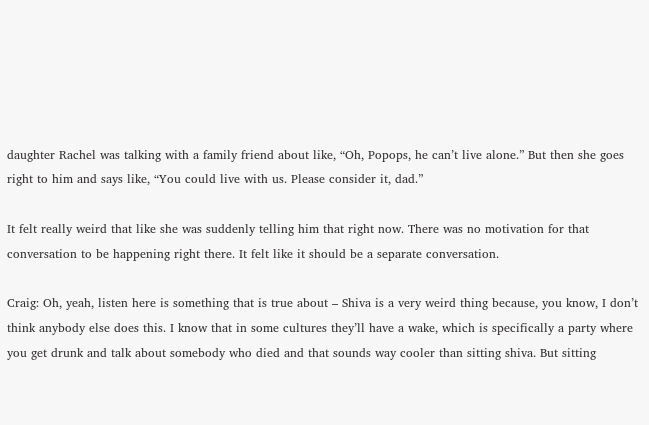daughter Rachel was talking with a family friend about like, “Oh, Popops, he can’t live alone.” But then she goes right to him and says like, “You could live with us. Please consider it, dad.”

It felt really weird that like she was suddenly telling him that right now. There was no motivation for that conversation to be happening right there. It felt like it should be a separate conversation.

Craig: Oh, yeah, listen here is something that is true about – Shiva is a very weird thing because, you know, I don’t think anybody else does this. I know that in some cultures they’ll have a wake, which is specifically a party where you get drunk and talk about somebody who died and that sounds way cooler than sitting shiva. But sitting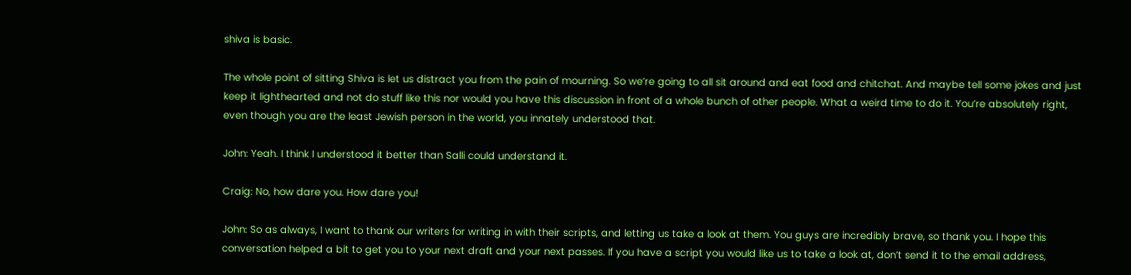shiva is basic.

The whole point of sitting Shiva is let us distract you from the pain of mourning. So we’re going to all sit around and eat food and chitchat. And maybe tell some jokes and just keep it lighthearted and not do stuff like this nor would you have this discussion in front of a whole bunch of other people. What a weird time to do it. You’re absolutely right, even though you are the least Jewish person in the world, you innately understood that.

John: Yeah. I think I understood it better than Salli could understand it.

Craig: No, how dare you. How dare you!

John: So as always, I want to thank our writers for writing in with their scripts, and letting us take a look at them. You guys are incredibly brave, so thank you. I hope this conversation helped a bit to get you to your next draft and your next passes. If you have a script you would like us to take a look at, don’t send it to the email address,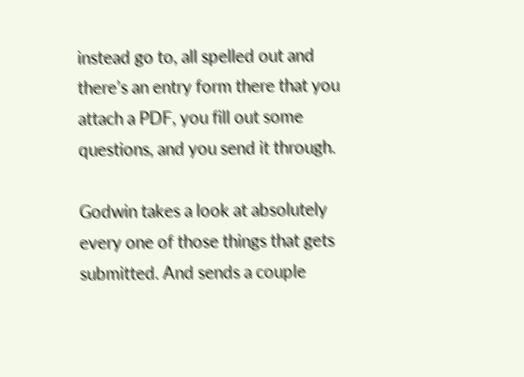instead go to, all spelled out and there’s an entry form there that you attach a PDF, you fill out some questions, and you send it through.

Godwin takes a look at absolutely every one of those things that gets submitted. And sends a couple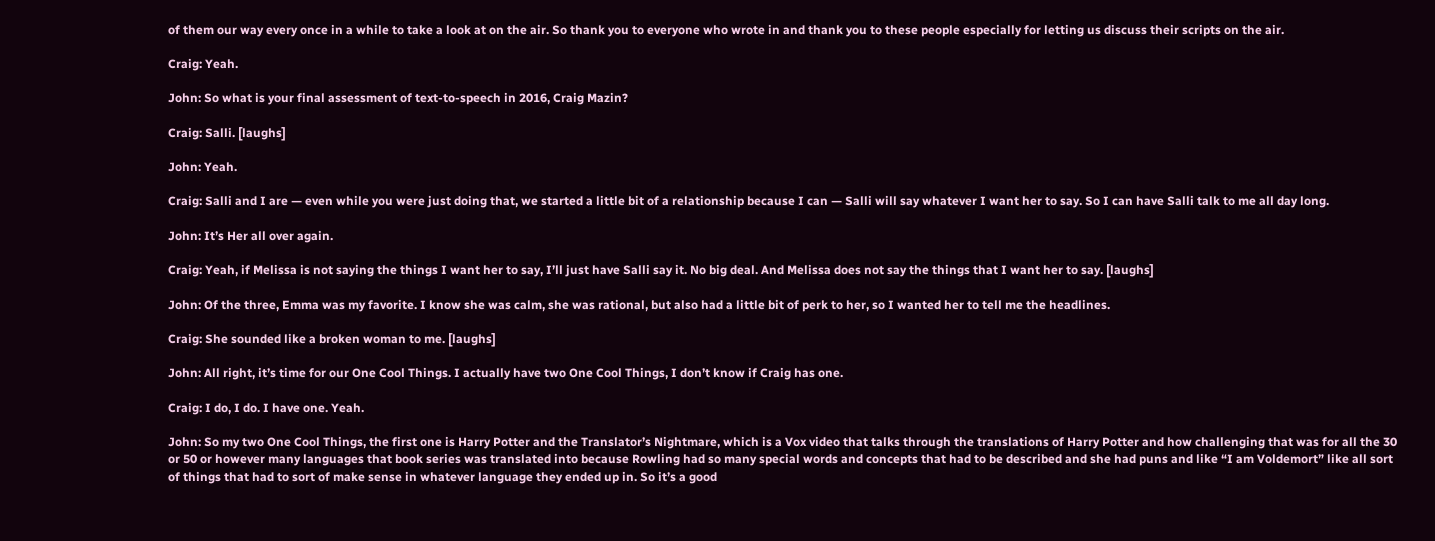of them our way every once in a while to take a look at on the air. So thank you to everyone who wrote in and thank you to these people especially for letting us discuss their scripts on the air.

Craig: Yeah.

John: So what is your final assessment of text-to-speech in 2016, Craig Mazin?

Craig: Salli. [laughs]

John: Yeah.

Craig: Salli and I are — even while you were just doing that, we started a little bit of a relationship because I can — Salli will say whatever I want her to say. So I can have Salli talk to me all day long.

John: It’s Her all over again.

Craig: Yeah, if Melissa is not saying the things I want her to say, I’ll just have Salli say it. No big deal. And Melissa does not say the things that I want her to say. [laughs]

John: Of the three, Emma was my favorite. I know she was calm, she was rational, but also had a little bit of perk to her, so I wanted her to tell me the headlines.

Craig: She sounded like a broken woman to me. [laughs]

John: All right, it’s time for our One Cool Things. I actually have two One Cool Things, I don’t know if Craig has one.

Craig: I do, I do. I have one. Yeah.

John: So my two One Cool Things, the first one is Harry Potter and the Translator’s Nightmare, which is a Vox video that talks through the translations of Harry Potter and how challenging that was for all the 30 or 50 or however many languages that book series was translated into because Rowling had so many special words and concepts that had to be described and she had puns and like “I am Voldemort” like all sort of things that had to sort of make sense in whatever language they ended up in. So it’s a good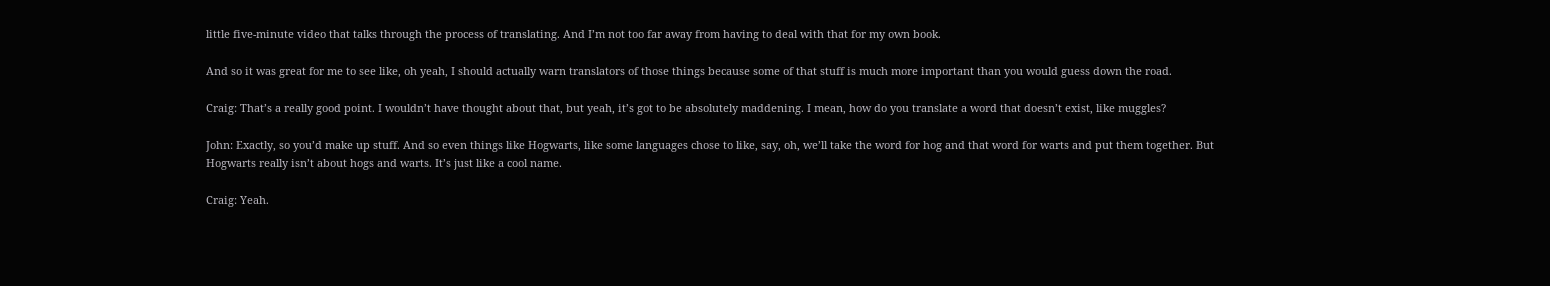little five-minute video that talks through the process of translating. And I’m not too far away from having to deal with that for my own book.

And so it was great for me to see like, oh yeah, I should actually warn translators of those things because some of that stuff is much more important than you would guess down the road.

Craig: That’s a really good point. I wouldn’t have thought about that, but yeah, it’s got to be absolutely maddening. I mean, how do you translate a word that doesn’t exist, like muggles?

John: Exactly, so you’d make up stuff. And so even things like Hogwarts, like some languages chose to like, say, oh, we’ll take the word for hog and that word for warts and put them together. But Hogwarts really isn’t about hogs and warts. It’s just like a cool name.

Craig: Yeah.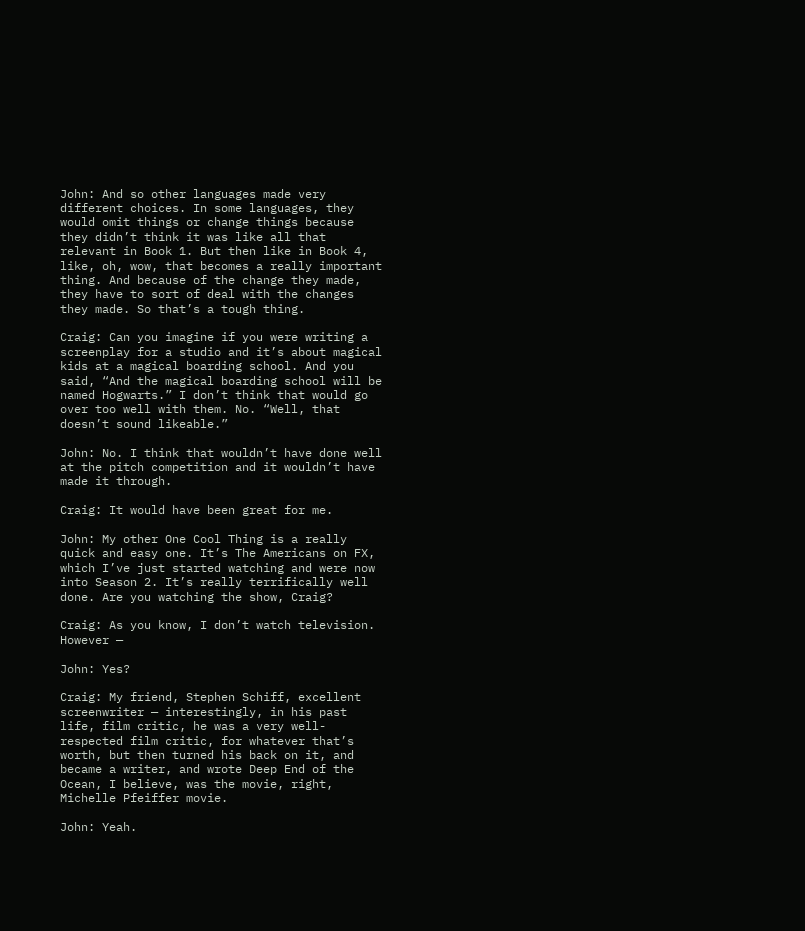John: And so other languages made very different choices. In some languages, they would omit things or change things because they didn’t think it was like all that relevant in Book 1. But then like in Book 4, like, oh, wow, that becomes a really important thing. And because of the change they made, they have to sort of deal with the changes they made. So that’s a tough thing.

Craig: Can you imagine if you were writing a screenplay for a studio and it’s about magical kids at a magical boarding school. And you said, “And the magical boarding school will be named Hogwarts.” I don’t think that would go over too well with them. No. “Well, that doesn’t sound likeable.”

John: No. I think that wouldn’t have done well at the pitch competition and it wouldn’t have made it through.

Craig: It would have been great for me.

John: My other One Cool Thing is a really quick and easy one. It’s The Americans on FX, which I’ve just started watching and were now into Season 2. It’s really terrifically well done. Are you watching the show, Craig?

Craig: As you know, I don’t watch television. However —

John: Yes?

Craig: My friend, Stephen Schiff, excellent screenwriter — interestingly, in his past life, film critic, he was a very well-respected film critic, for whatever that’s worth, but then turned his back on it, and became a writer, and wrote Deep End of the Ocean, I believe, was the movie, right, Michelle Pfeiffer movie.

John: Yeah.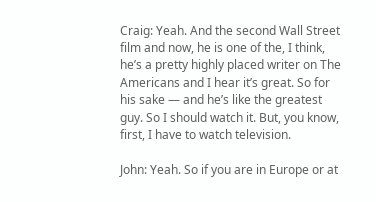Craig: Yeah. And the second Wall Street film and now, he is one of the, I think, he’s a pretty highly placed writer on The Americans and I hear it’s great. So for his sake — and he’s like the greatest guy. So I should watch it. But, you know, first, I have to watch television.

John: Yeah. So if you are in Europe or at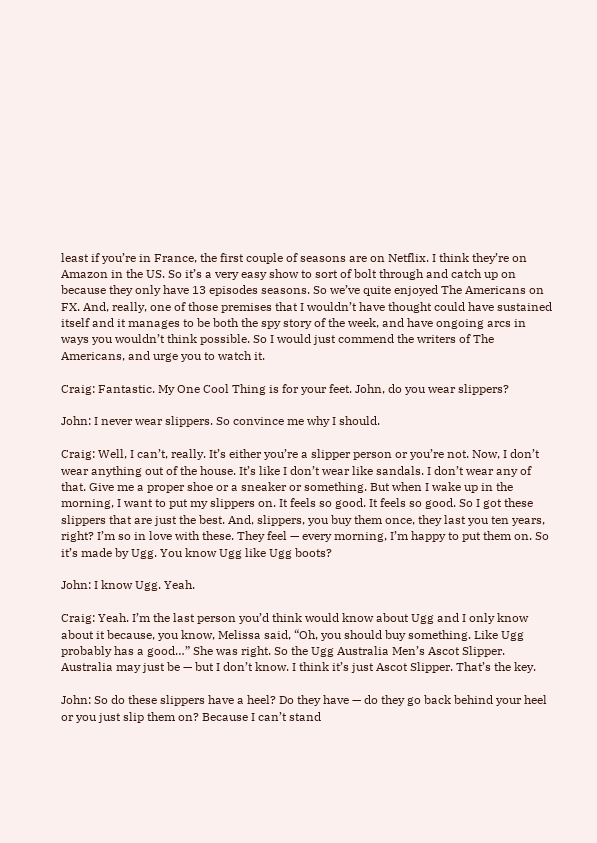least if you’re in France, the first couple of seasons are on Netflix. I think they’re on Amazon in the US. So it’s a very easy show to sort of bolt through and catch up on because they only have 13 episodes seasons. So we’ve quite enjoyed The Americans on FX. And, really, one of those premises that I wouldn’t have thought could have sustained itself and it manages to be both the spy story of the week, and have ongoing arcs in ways you wouldn’t think possible. So I would just commend the writers of The Americans, and urge you to watch it.

Craig: Fantastic. My One Cool Thing is for your feet. John, do you wear slippers?

John: I never wear slippers. So convince me why I should.

Craig: Well, I can’t, really. It’s either you’re a slipper person or you’re not. Now, I don’t wear anything out of the house. It’s like I don’t wear like sandals. I don’t wear any of that. Give me a proper shoe or a sneaker or something. But when I wake up in the morning, I want to put my slippers on. It feels so good. It feels so good. So I got these slippers that are just the best. And, slippers, you buy them once, they last you ten years, right? I’m so in love with these. They feel — every morning, I’m happy to put them on. So it’s made by Ugg. You know Ugg like Ugg boots?

John: I know Ugg. Yeah.

Craig: Yeah. I’m the last person you’d think would know about Ugg and I only know about it because, you know, Melissa said, “Oh, you should buy something. Like Ugg probably has a good…” She was right. So the Ugg Australia Men’s Ascot Slipper. Australia may just be — but I don’t know. I think it’s just Ascot Slipper. That’s the key.

John: So do these slippers have a heel? Do they have — do they go back behind your heel or you just slip them on? Because I can’t stand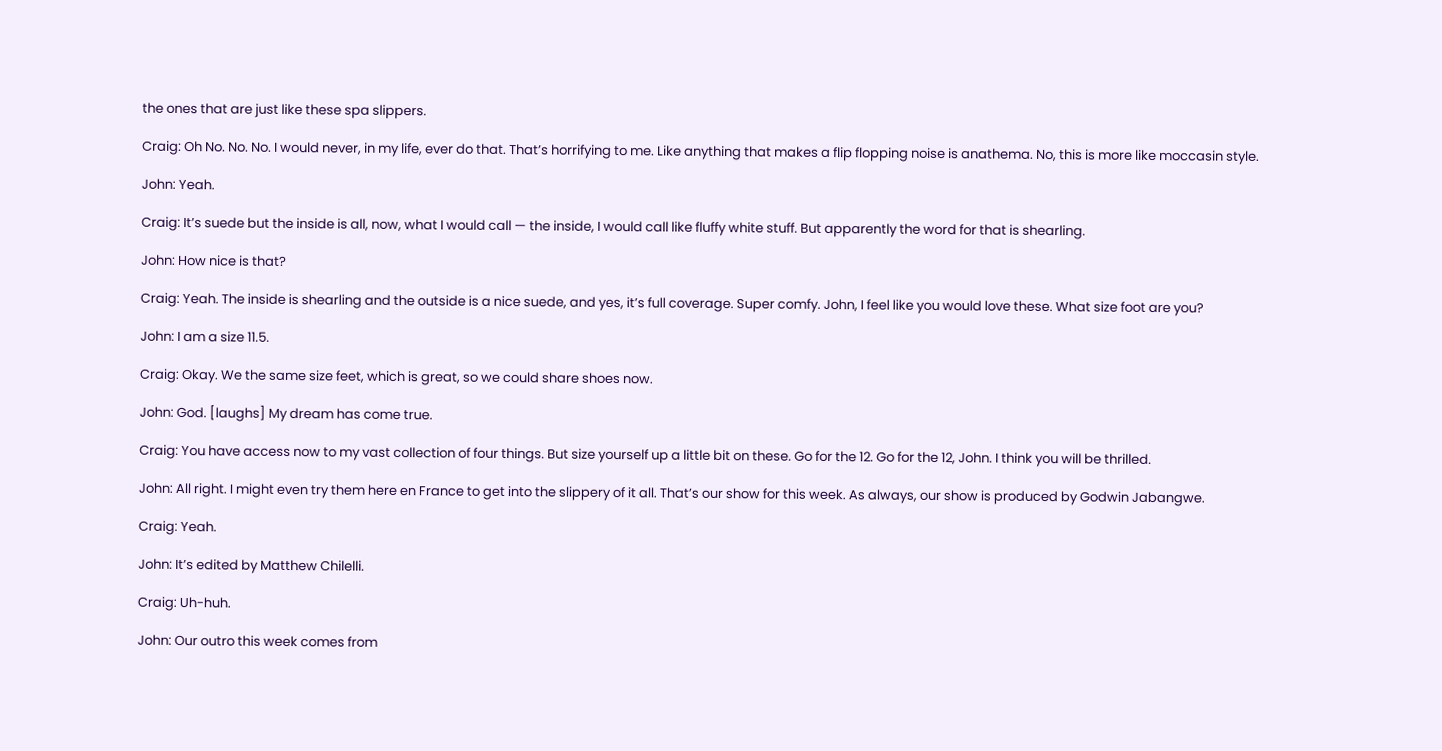the ones that are just like these spa slippers.

Craig: Oh No. No. No. I would never, in my life, ever do that. That’s horrifying to me. Like anything that makes a flip flopping noise is anathema. No, this is more like moccasin style.

John: Yeah.

Craig: It’s suede but the inside is all, now, what I would call — the inside, I would call like fluffy white stuff. But apparently the word for that is shearling.

John: How nice is that?

Craig: Yeah. The inside is shearling and the outside is a nice suede, and yes, it’s full coverage. Super comfy. John, I feel like you would love these. What size foot are you?

John: I am a size 11.5.

Craig: Okay. We the same size feet, which is great, so we could share shoes now.

John: God. [laughs] My dream has come true.

Craig: You have access now to my vast collection of four things. But size yourself up a little bit on these. Go for the 12. Go for the 12, John. I think you will be thrilled.

John: All right. I might even try them here en France to get into the slippery of it all. That’s our show for this week. As always, our show is produced by Godwin Jabangwe.

Craig: Yeah.

John: It’s edited by Matthew Chilelli.

Craig: Uh-huh.

John: Our outro this week comes from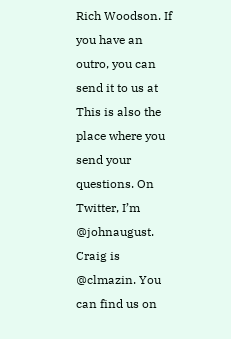Rich Woodson. If you have an outro, you can send it to us at This is also the place where you send your questions. On Twitter, I’m @johnaugust. Craig is @clmazin. You can find us on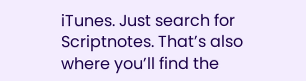iTunes. Just search for Scriptnotes. That’s also where you’ll find the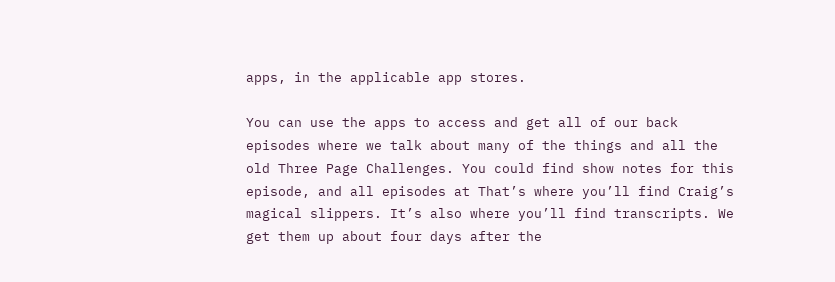apps, in the applicable app stores.

You can use the apps to access and get all of our back episodes where we talk about many of the things and all the old Three Page Challenges. You could find show notes for this episode, and all episodes at That’s where you’ll find Craig’s magical slippers. It’s also where you’ll find transcripts. We get them up about four days after the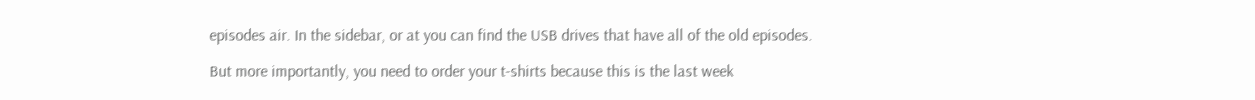episodes air. In the sidebar, or at you can find the USB drives that have all of the old episodes.

But more importantly, you need to order your t-shirts because this is the last week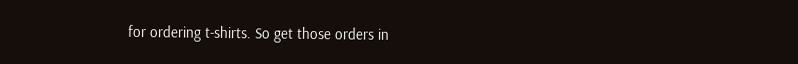for ordering t-shirts. So get those orders in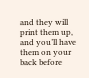and they will print them up, and you’ll have them on your back before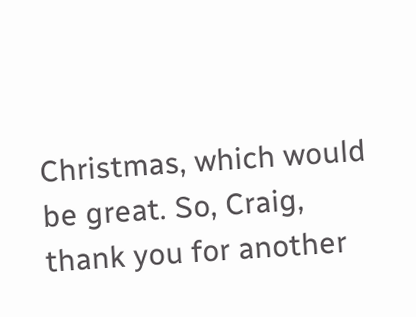Christmas, which would be great. So, Craig, thank you for another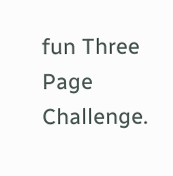fun Three Page Challenge.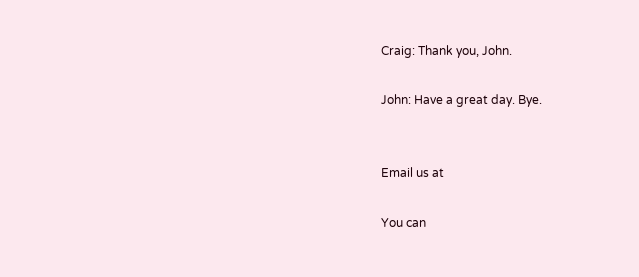Craig: Thank you, John.

John: Have a great day. Bye.


Email us at

You can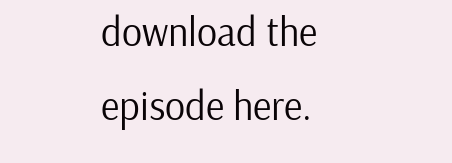download the episode here.